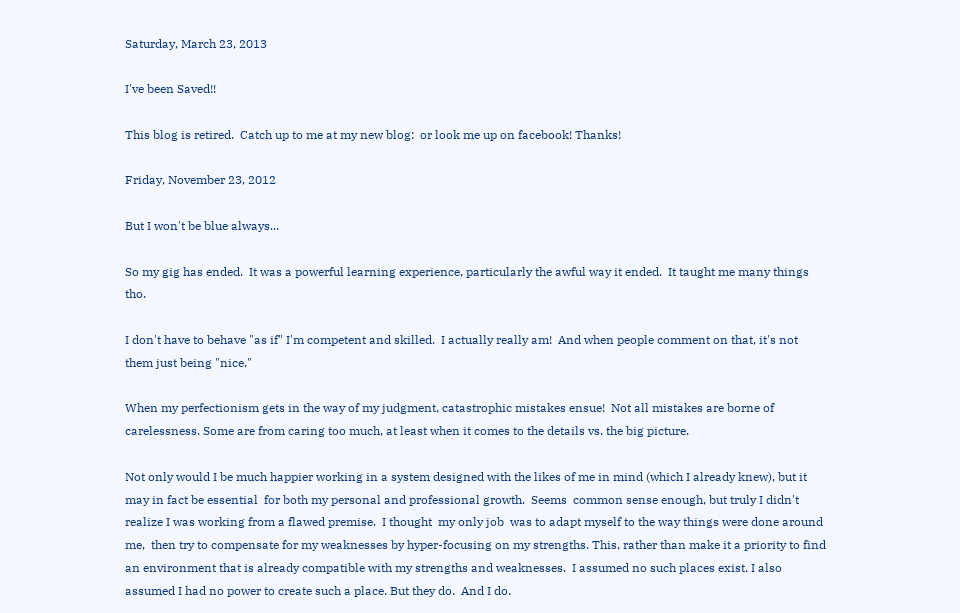Saturday, March 23, 2013

I've been Saved!!

This blog is retired.  Catch up to me at my new blog:  or look me up on facebook! Thanks!

Friday, November 23, 2012

But I won't be blue always...

So my gig has ended.  It was a powerful learning experience, particularly the awful way it ended.  It taught me many things tho.

I don't have to behave "as if" I'm competent and skilled.  I actually really am!  And when people comment on that, it's not them just being "nice."

When my perfectionism gets in the way of my judgment, catastrophic mistakes ensue!  Not all mistakes are borne of carelessness. Some are from caring too much, at least when it comes to the details vs. the big picture.

Not only would I be much happier working in a system designed with the likes of me in mind (which I already knew), but it may in fact be essential  for both my personal and professional growth.  Seems  common sense enough, but truly I didn't realize I was working from a flawed premise.  I thought  my only job  was to adapt myself to the way things were done around me,  then try to compensate for my weaknesses by hyper-focusing on my strengths. This, rather than make it a priority to find an environment that is already compatible with my strengths and weaknesses.  I assumed no such places exist. I also assumed I had no power to create such a place. But they do.  And I do.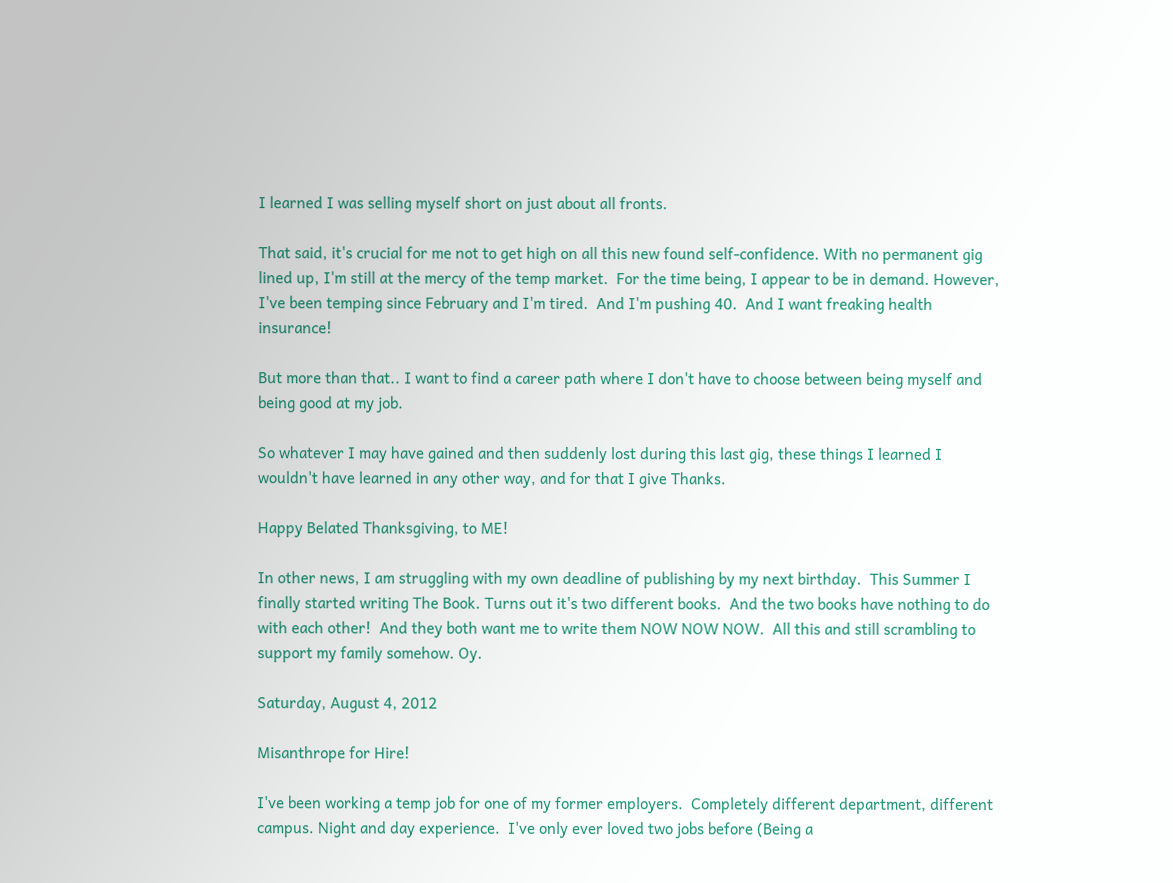I learned I was selling myself short on just about all fronts.

That said, it's crucial for me not to get high on all this new found self-confidence. With no permanent gig lined up, I'm still at the mercy of the temp market.  For the time being, I appear to be in demand. However, I've been temping since February and I'm tired.  And I'm pushing 40.  And I want freaking health insurance!

But more than that.. I want to find a career path where I don't have to choose between being myself and being good at my job.

So whatever I may have gained and then suddenly lost during this last gig, these things I learned I wouldn't have learned in any other way, and for that I give Thanks.

Happy Belated Thanksgiving, to ME!

In other news, I am struggling with my own deadline of publishing by my next birthday.  This Summer I finally started writing The Book. Turns out it's two different books.  And the two books have nothing to do with each other!  And they both want me to write them NOW NOW NOW.  All this and still scrambling to support my family somehow. Oy.

Saturday, August 4, 2012

Misanthrope for Hire!

I've been working a temp job for one of my former employers.  Completely different department, different campus. Night and day experience.  I've only ever loved two jobs before (Being a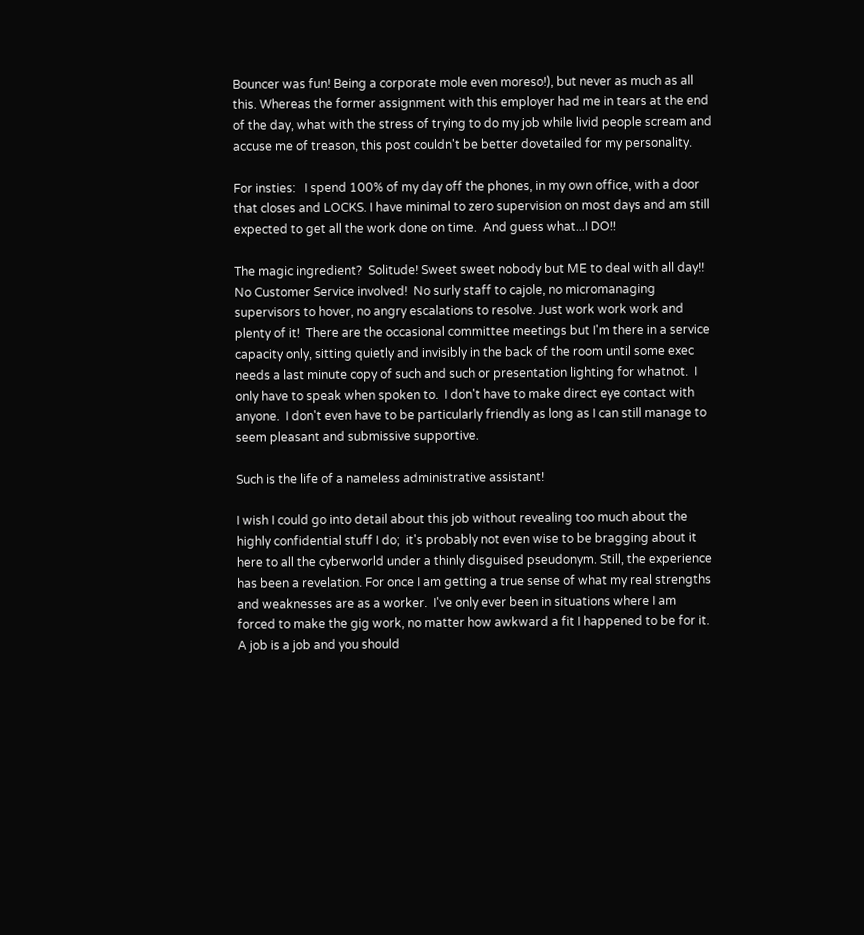Bouncer was fun! Being a corporate mole even moreso!), but never as much as all this. Whereas the former assignment with this employer had me in tears at the end of the day, what with the stress of trying to do my job while livid people scream and accuse me of treason, this post couldn't be better dovetailed for my personality.

For insties:   I spend 100% of my day off the phones, in my own office, with a door that closes and LOCKS. I have minimal to zero supervision on most days and am still expected to get all the work done on time.  And guess what...I DO!!

The magic ingredient?  Solitude! Sweet sweet nobody but ME to deal with all day!!  No Customer Service involved!  No surly staff to cajole, no micromanaging supervisors to hover, no angry escalations to resolve. Just work work work and plenty of it!  There are the occasional committee meetings but I'm there in a service capacity only, sitting quietly and invisibly in the back of the room until some exec  needs a last minute copy of such and such or presentation lighting for whatnot.  I only have to speak when spoken to.  I don't have to make direct eye contact with anyone.  I don't even have to be particularly friendly as long as I can still manage to seem pleasant and submissive supportive.

Such is the life of a nameless administrative assistant!

I wish I could go into detail about this job without revealing too much about the highly confidential stuff I do;  it's probably not even wise to be bragging about it here to all the cyberworld under a thinly disguised pseudonym. Still, the experience has been a revelation. For once I am getting a true sense of what my real strengths and weaknesses are as a worker.  I've only ever been in situations where I am forced to make the gig work, no matter how awkward a fit I happened to be for it.  A job is a job and you should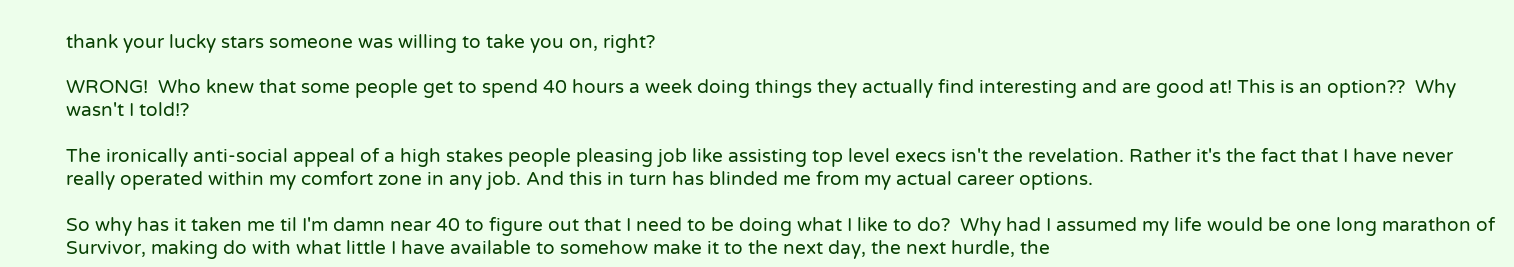thank your lucky stars someone was willing to take you on, right?

WRONG!  Who knew that some people get to spend 40 hours a week doing things they actually find interesting and are good at! This is an option??  Why wasn't I told!?

The ironically anti-social appeal of a high stakes people pleasing job like assisting top level execs isn't the revelation. Rather it's the fact that I have never really operated within my comfort zone in any job. And this in turn has blinded me from my actual career options.

So why has it taken me til I'm damn near 40 to figure out that I need to be doing what I like to do?  Why had I assumed my life would be one long marathon of Survivor, making do with what little I have available to somehow make it to the next day, the next hurdle, the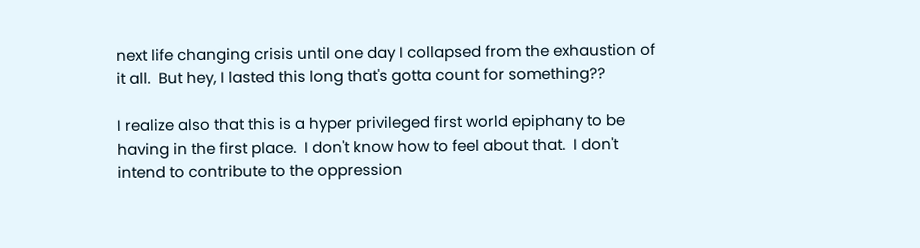next life changing crisis until one day I collapsed from the exhaustion of it all.  But hey, I lasted this long that's gotta count for something??

I realize also that this is a hyper privileged first world epiphany to be having in the first place.  I don't know how to feel about that.  I don't intend to contribute to the oppression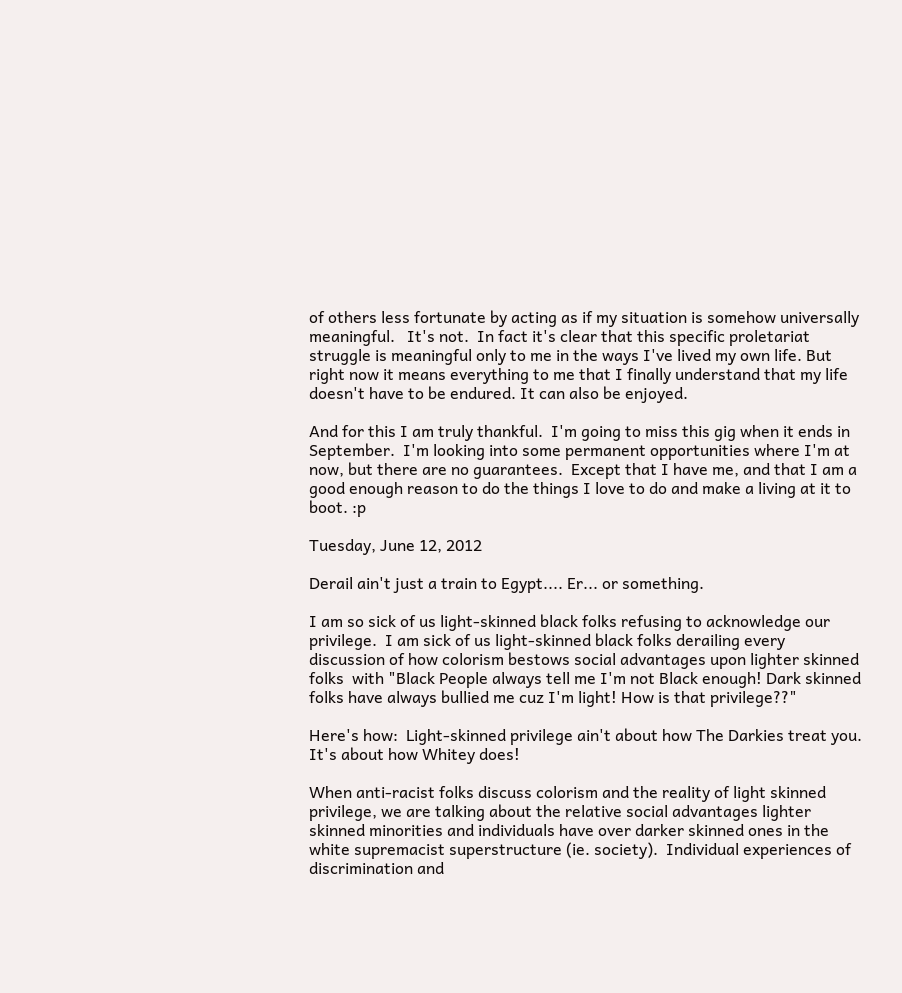of others less fortunate by acting as if my situation is somehow universally meaningful.   It's not.  In fact it's clear that this specific proletariat struggle is meaningful only to me in the ways I've lived my own life. But right now it means everything to me that I finally understand that my life doesn't have to be endured. It can also be enjoyed.

And for this I am truly thankful.  I'm going to miss this gig when it ends in September.  I'm looking into some permanent opportunities where I'm at now, but there are no guarantees.  Except that I have me, and that I am a good enough reason to do the things I love to do and make a living at it to boot. :p

Tuesday, June 12, 2012

Derail ain't just a train to Egypt.... Er... or something.

I am so sick of us light-skinned black folks refusing to acknowledge our privilege.  I am sick of us light-skinned black folks derailing every discussion of how colorism bestows social advantages upon lighter skinned folks  with "Black People always tell me I'm not Black enough! Dark skinned folks have always bullied me cuz I'm light! How is that privilege??"

Here's how:  Light-skinned privilege ain't about how The Darkies treat you. It's about how Whitey does!

When anti-racist folks discuss colorism and the reality of light skinned privilege, we are talking about the relative social advantages lighter skinned minorities and individuals have over darker skinned ones in the white supremacist superstructure (ie. society).  Individual experiences of discrimination and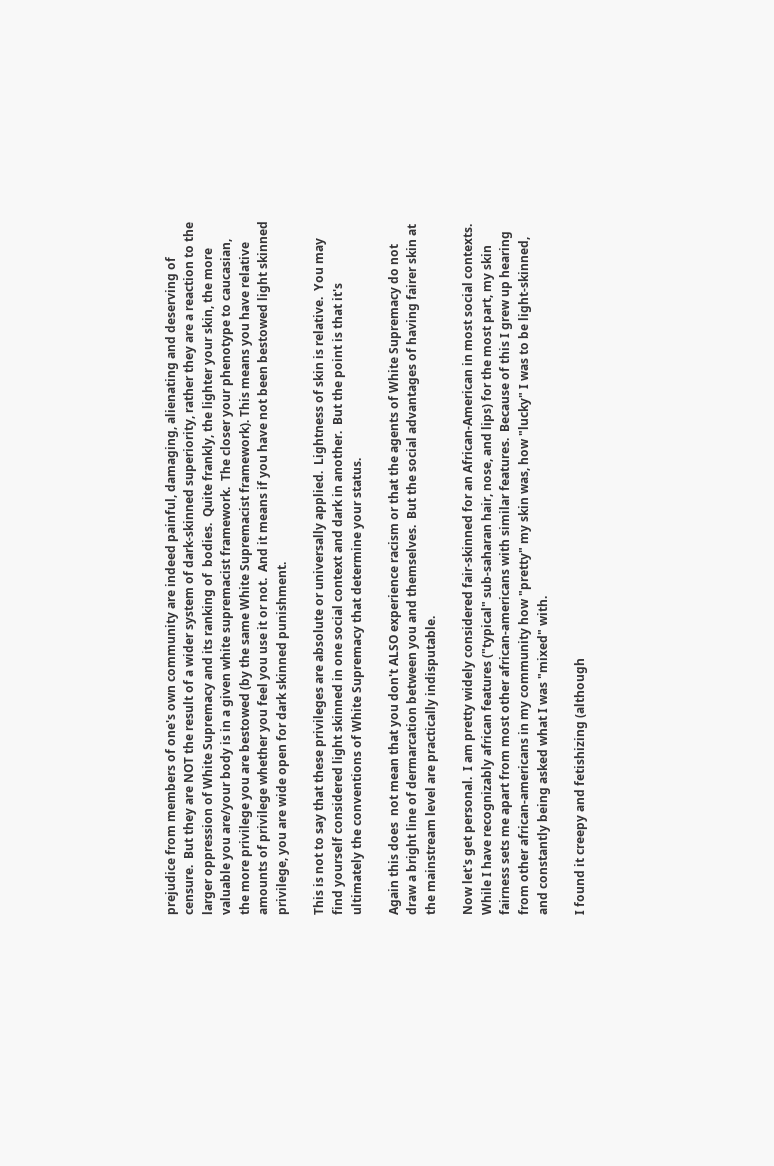prejudice from members of one's own community are indeed painful, damaging, alienating and deserving of censure.  But they are NOT the result of a wider system of dark-skinned superiority, rather they are a reaction to the larger oppression of White Supremacy and its ranking of  bodies.  Quite frankly, the lighter your skin, the more valuable you are/your body is in a given white supremacist framework.  The closer your phenotype to caucasian, the more privilege you are bestowed (by the same White Supremacist framework). This means you have relative amounts of privilege whether you feel you use it or not.  And it means if you have not been bestowed light skinned privilege, you are wide open for dark skinned punishment.

This is not to say that these privileges are absolute or universally applied.  Lightness of skin is relative.  You may find yourself considered light skinned in one social context and dark in another.  But the point is that it's ultimately the conventions of White Supremacy that determine your status.

Again this does  not mean that you don't ALSO experience racism or that the agents of White Supremacy do not draw a bright line of dermarcation between you and themselves.  But the social advantages of having fairer skin at the mainstream level are practically indisputable.

Now let's get personal.  I am pretty widely considered fair-skinned for an African-American in most social contexts.  While I have recognizably african features ("typical" sub-saharan hair, nose, and lips) for the most part, my skin fairness sets me apart from most other african-americans with similar features.  Because of this I grew up hearing from other african-americans in my community how "pretty" my skin was, how "lucky" I was to be light-skinned, and constantly being asked what I was "mixed" with.

I found it creepy and fetishizing (although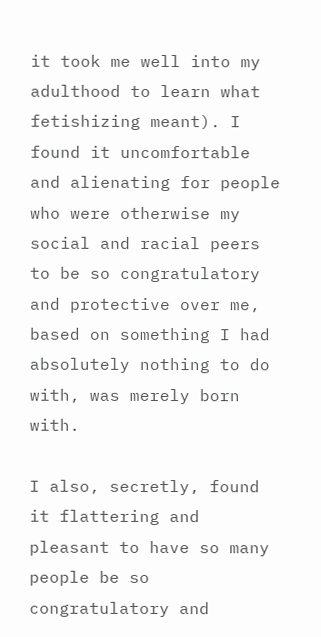it took me well into my adulthood to learn what fetishizing meant). I found it uncomfortable and alienating for people who were otherwise my social and racial peers to be so congratulatory and protective over me, based on something I had absolutely nothing to do with, was merely born with.

I also, secretly, found it flattering and pleasant to have so many people be so congratulatory and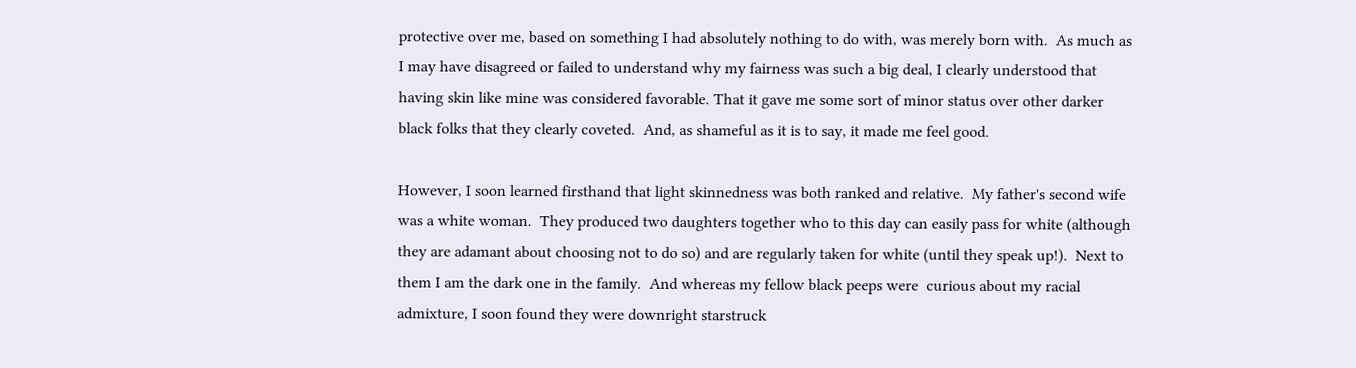protective over me, based on something I had absolutely nothing to do with, was merely born with.  As much as I may have disagreed or failed to understand why my fairness was such a big deal, I clearly understood that having skin like mine was considered favorable. That it gave me some sort of minor status over other darker black folks that they clearly coveted.  And, as shameful as it is to say, it made me feel good.

However, I soon learned firsthand that light skinnedness was both ranked and relative.  My father's second wife was a white woman.  They produced two daughters together who to this day can easily pass for white (although they are adamant about choosing not to do so) and are regularly taken for white (until they speak up!).  Next to them I am the dark one in the family.  And whereas my fellow black peeps were  curious about my racial admixture, I soon found they were downright starstruck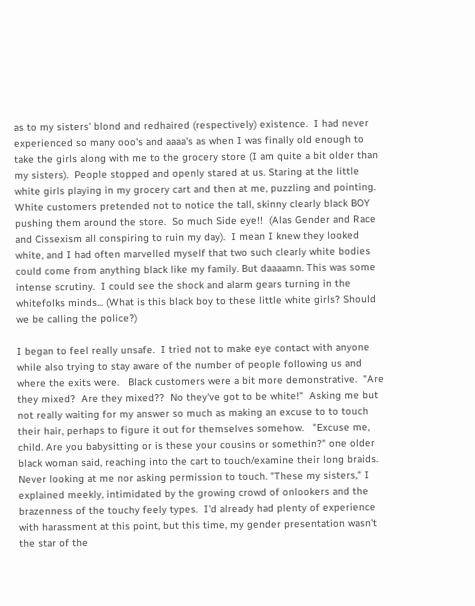as to my sisters' blond and redhaired (respectively) existence.  I had never experienced so many ooo's and aaaa's as when I was finally old enough to take the girls along with me to the grocery store (I am quite a bit older than my sisters).  People stopped and openly stared at us. Staring at the little white girls playing in my grocery cart and then at me, puzzling and pointing. White customers pretended not to notice the tall, skinny clearly black BOY pushing them around the store.  So much Side eye!!  (Alas Gender and Race and Cissexism all conspiring to ruin my day).  I mean I knew they looked white, and I had often marvelled myself that two such clearly white bodies could come from anything black like my family. But daaaamn. This was some intense scrutiny.  I could see the shock and alarm gears turning in the whitefolks minds... (What is this black boy to these little white girls? Should we be calling the police?)

I began to feel really unsafe.  I tried not to make eye contact with anyone while also trying to stay aware of the number of people following us and where the exits were.   Black customers were a bit more demonstrative.  "Are they mixed?  Are they mixed??  No they've got to be white!"  Asking me but not really waiting for my answer so much as making an excuse to to touch their hair, perhaps to figure it out for themselves somehow.   "Excuse me, child. Are you babysitting or is these your cousins or somethin?" one older black woman said, reaching into the cart to touch/examine their long braids. Never looking at me nor asking permission to touch. "These my sisters," I explained meekly, intimidated by the growing crowd of onlookers and the brazenness of the touchy feely types.  I'd already had plenty of experience with harassment at this point, but this time, my gender presentation wasn't the star of the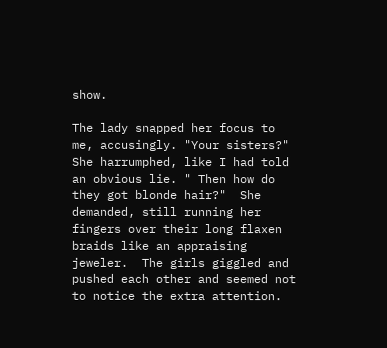show.

The lady snapped her focus to me, accusingly. "Your sisters?" She harrumphed, like I had told an obvious lie. " Then how do they got blonde hair?"  She demanded, still running her fingers over their long flaxen braids like an appraising jeweler.  The girls giggled and pushed each other and seemed not to notice the extra attention.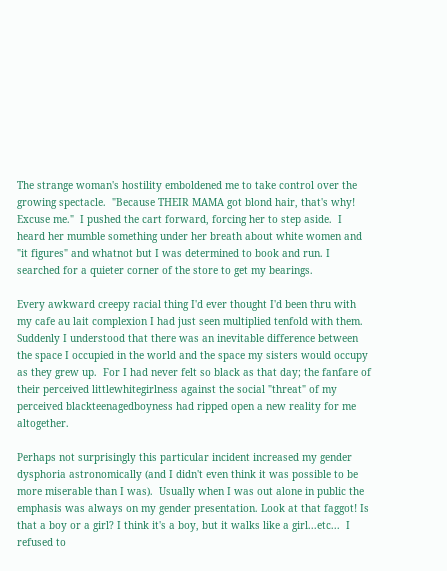The strange woman's hostility emboldened me to take control over the growing spectacle.  "Because THEIR MAMA got blond hair, that's why! Excuse me."  I pushed the cart forward, forcing her to step aside.  I heard her mumble something under her breath about white women and "it figures" and whatnot but I was determined to book and run. I searched for a quieter corner of the store to get my bearings.

Every awkward creepy racial thing I'd ever thought I'd been thru with my cafe au lait complexion I had just seen multiplied tenfold with them.  Suddenly I understood that there was an inevitable difference between the space I occupied in the world and the space my sisters would occupy as they grew up.  For I had never felt so black as that day; the fanfare of their perceived littlewhitegirlness against the social "threat" of my perceived blackteenagedboyness had ripped open a new reality for me altogether.

Perhaps not surprisingly this particular incident increased my gender dysphoria astronomically (and I didn't even think it was possible to be more miserable than I was).  Usually when I was out alone in public the emphasis was always on my gender presentation. Look at that faggot! Is that a boy or a girl? I think it's a boy, but it walks like a girl...etc...  I refused to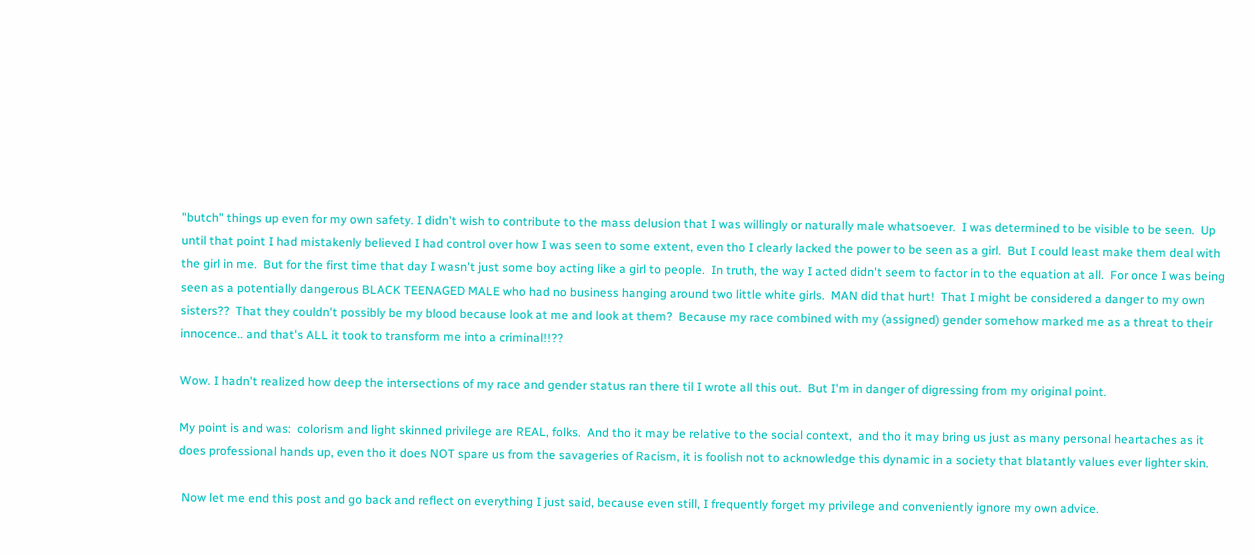"butch" things up even for my own safety. I didn't wish to contribute to the mass delusion that I was willingly or naturally male whatsoever.  I was determined to be visible to be seen.  Up until that point I had mistakenly believed I had control over how I was seen to some extent, even tho I clearly lacked the power to be seen as a girl.  But I could least make them deal with the girl in me.  But for the first time that day I wasn't just some boy acting like a girl to people.  In truth, the way I acted didn't seem to factor in to the equation at all.  For once I was being seen as a potentially dangerous BLACK TEENAGED MALE who had no business hanging around two little white girls.  MAN did that hurt!  That I might be considered a danger to my own sisters??  That they couldn't possibly be my blood because look at me and look at them?  Because my race combined with my (assigned) gender somehow marked me as a threat to their innocence.. and that's ALL it took to transform me into a criminal!!??

Wow. I hadn't realized how deep the intersections of my race and gender status ran there til I wrote all this out.  But I'm in danger of digressing from my original point.

My point is and was:  colorism and light skinned privilege are REAL, folks.  And tho it may be relative to the social context,  and tho it may bring us just as many personal heartaches as it does professional hands up, even tho it does NOT spare us from the savageries of Racism, it is foolish not to acknowledge this dynamic in a society that blatantly values ever lighter skin.

 Now let me end this post and go back and reflect on everything I just said, because even still, I frequently forget my privilege and conveniently ignore my own advice.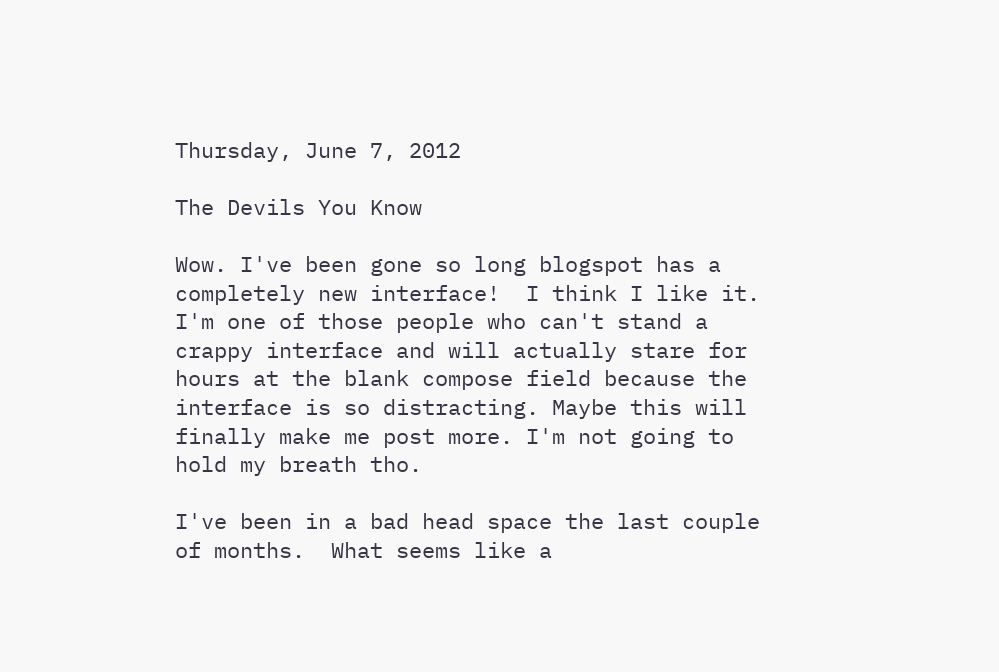Thursday, June 7, 2012

The Devils You Know

Wow. I've been gone so long blogspot has a completely new interface!  I think I like it.  I'm one of those people who can't stand a crappy interface and will actually stare for hours at the blank compose field because the interface is so distracting. Maybe this will finally make me post more. I'm not going to hold my breath tho.

I've been in a bad head space the last couple of months.  What seems like a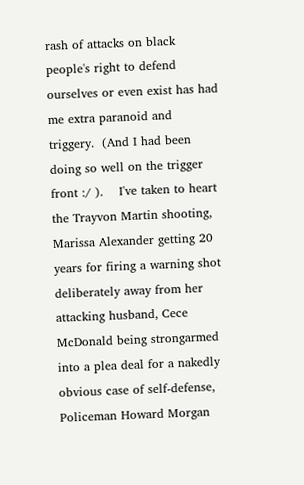rash of attacks on black people's right to defend ourselves or even exist has had me extra paranoid and triggery.  (And I had been doing so well on the trigger front :/ ).    I've taken to heart the Trayvon Martin shooting, Marissa Alexander getting 20 years for firing a warning shot deliberately away from her attacking husband, Cece McDonald being strongarmed into a plea deal for a nakedly obvious case of self-defense, Policeman Howard Morgan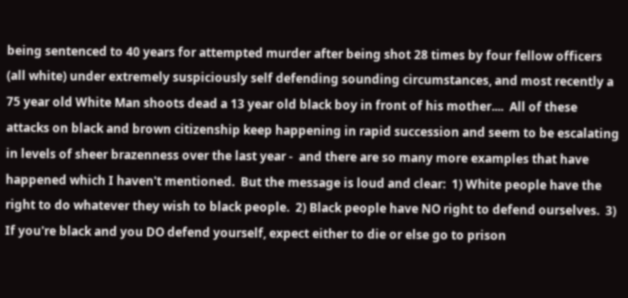being sentenced to 40 years for attempted murder after being shot 28 times by four fellow officers (all white) under extremely suspiciously self defending sounding circumstances, and most recently a 75 year old White Man shoots dead a 13 year old black boy in front of his mother....  All of these attacks on black and brown citizenship keep happening in rapid succession and seem to be escalating in levels of sheer brazenness over the last year -  and there are so many more examples that have happened which I haven't mentioned.  But the message is loud and clear:  1) White people have the right to do whatever they wish to black people.  2) Black people have NO right to defend ourselves.  3) If you're black and you DO defend yourself, expect either to die or else go to prison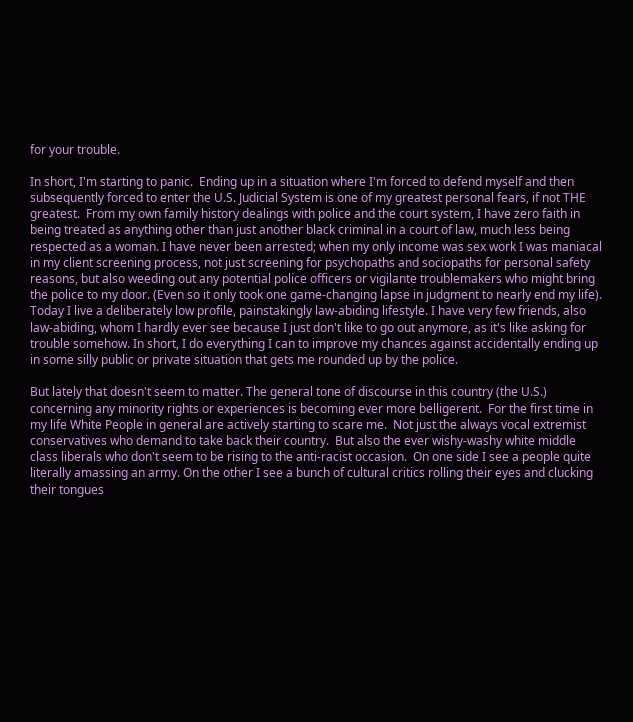for your trouble.

In short, I'm starting to panic.  Ending up in a situation where I'm forced to defend myself and then subsequently forced to enter the U.S. Judicial System is one of my greatest personal fears, if not THE greatest.  From my own family history dealings with police and the court system, I have zero faith in being treated as anything other than just another black criminal in a court of law, much less being respected as a woman. I have never been arrested; when my only income was sex work I was maniacal in my client screening process, not just screening for psychopaths and sociopaths for personal safety reasons, but also weeding out any potential police officers or vigilante troublemakers who might bring the police to my door. (Even so it only took one game-changing lapse in judgment to nearly end my life).  Today I live a deliberately low profile, painstakingly law-abiding lifestyle. I have very few friends, also law-abiding, whom I hardly ever see because I just don't like to go out anymore, as it's like asking for trouble somehow. In short, I do everything I can to improve my chances against accidentally ending up in some silly public or private situation that gets me rounded up by the police.

But lately that doesn't seem to matter. The general tone of discourse in this country (the U.S.) concerning any minority rights or experiences is becoming ever more belligerent.  For the first time in my life White People in general are actively starting to scare me.  Not just the always vocal extremist conservatives who demand to take back their country.  But also the ever wishy-washy white middle class liberals who don't seem to be rising to the anti-racist occasion.  On one side I see a people quite literally amassing an army. On the other I see a bunch of cultural critics rolling their eyes and clucking their tongues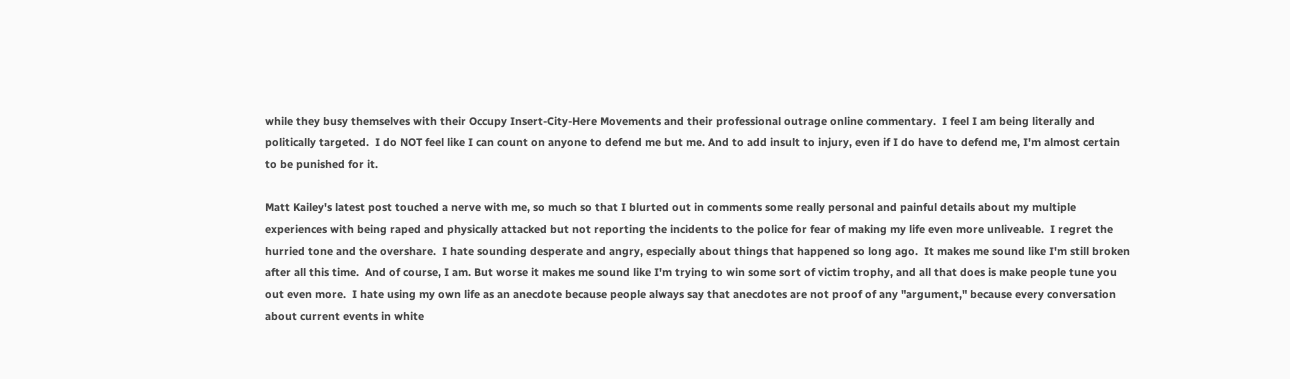while they busy themselves with their Occupy Insert-City-Here Movements and their professional outrage online commentary.  I feel I am being literally and politically targeted.  I do NOT feel like I can count on anyone to defend me but me. And to add insult to injury, even if I do have to defend me, I'm almost certain to be punished for it.

Matt Kailey's latest post touched a nerve with me, so much so that I blurted out in comments some really personal and painful details about my multiple experiences with being raped and physically attacked but not reporting the incidents to the police for fear of making my life even more unliveable.  I regret the hurried tone and the overshare.  I hate sounding desperate and angry, especially about things that happened so long ago.  It makes me sound like I'm still broken after all this time.  And of course, I am. But worse it makes me sound like I'm trying to win some sort of victim trophy, and all that does is make people tune you out even more.  I hate using my own life as an anecdote because people always say that anecdotes are not proof of any "argument," because every conversation about current events in white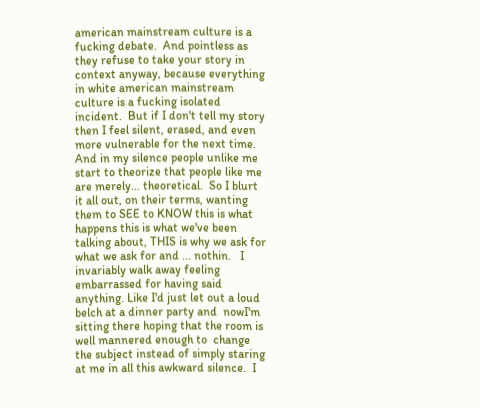american mainstream culture is a fucking debate.  And pointless as they refuse to take your story in context anyway, because everything in white american mainstream culture is a fucking isolated incident.  But if I don't tell my story then I feel silent, erased, and even more vulnerable for the next time.  And in my silence people unlike me start to theorize that people like me are merely... theoretical.  So I blurt it all out, on their terms, wanting them to SEE to KNOW this is what happens this is what we've been talking about, THIS is why we ask for what we ask for and ... nothin.   I invariably walk away feeling embarrassed for having said anything. Like I'd just let out a loud belch at a dinner party and  nowI'm sitting there hoping that the room is well mannered enough to  change the subject instead of simply staring at me in all this awkward silence.  I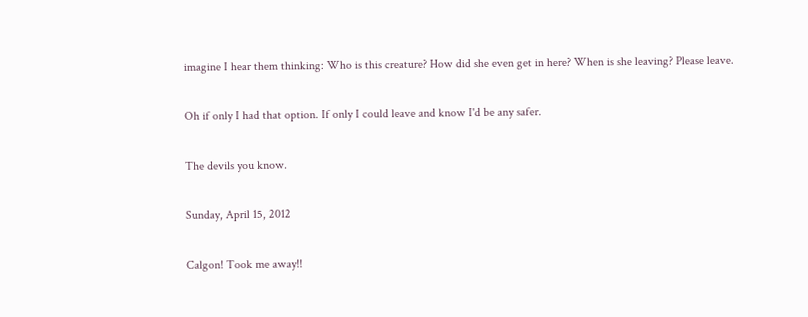imagine I hear them thinking: Who is this creature? How did she even get in here? When is she leaving? Please leave.

Oh if only I had that option. If only I could leave and know I'd be any safer.

The devils you know.

Sunday, April 15, 2012

Calgon! Took me away!!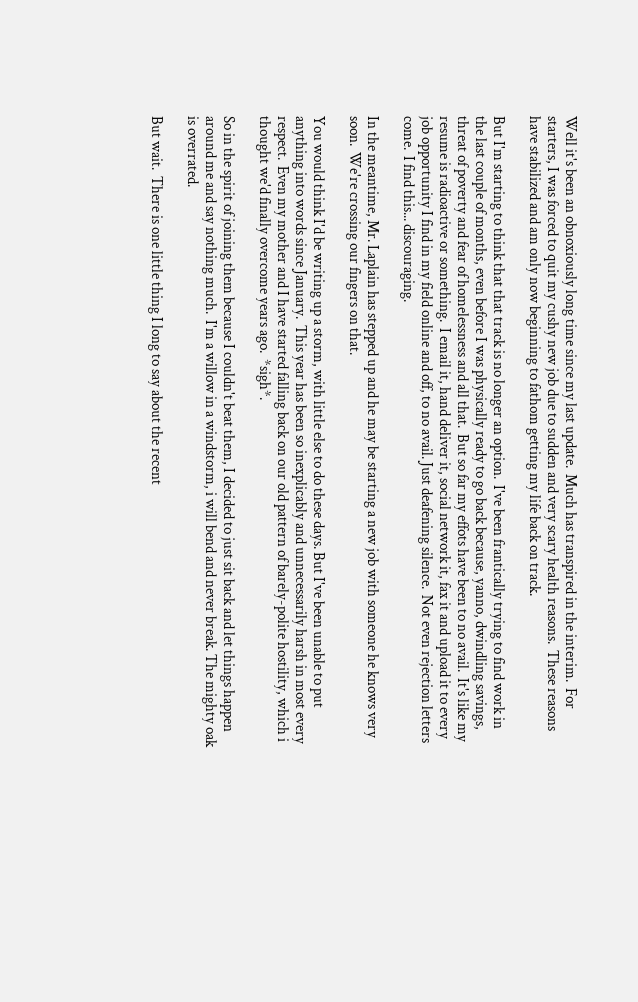Well it's been an obnoxiously long time since my last update.  Much has transpired in the interim.  For starters, I was forced to quit my cushy new job due to sudden and very scary health reasons.  These reasons have stabilized and am only now beginning to fathom getting my life back on track.

But I'm starting to think that that track is no longer an option.  I've been frantically trying to find work in the last couple of months, even before I was physically ready to go back because, yanno, dwindling savings, threat of poverty and fear of homelessness and all that.  But so far my effots have been to no avail.  It's like my resume is radioactive or something.  I email it, hand deliver it, social network it, fax it and upload it to every job opportunity I find in my field online and off, to no avail. Just deafening silence.  Not even rejection letters come.  I find this... discouraging.

In the meantime, Mr. Laplain has stepped up and he may be starting a new job with someone he knows very soon.  We're crossing our fingers on that.

You would think I'd be writing up a storm, with little else to do these days. But I've been unable to put anything into words since January.  This year has been so inexplicably and unnecessarily harsh in most every respect.  Even my mother and I have started falling back on our old pattern of barely-polite hostility, which i thought we'd finally overcome years ago.  *sigh*.

So in the spirit of joining them because I couldn't beat them, I decided to just sit back and let things happen around me and say nothing much.  I'm a willow in a windstorm, i will bend and never break. The mighty oak is overrated.

But wait.  There is one little thing I long to say about the recent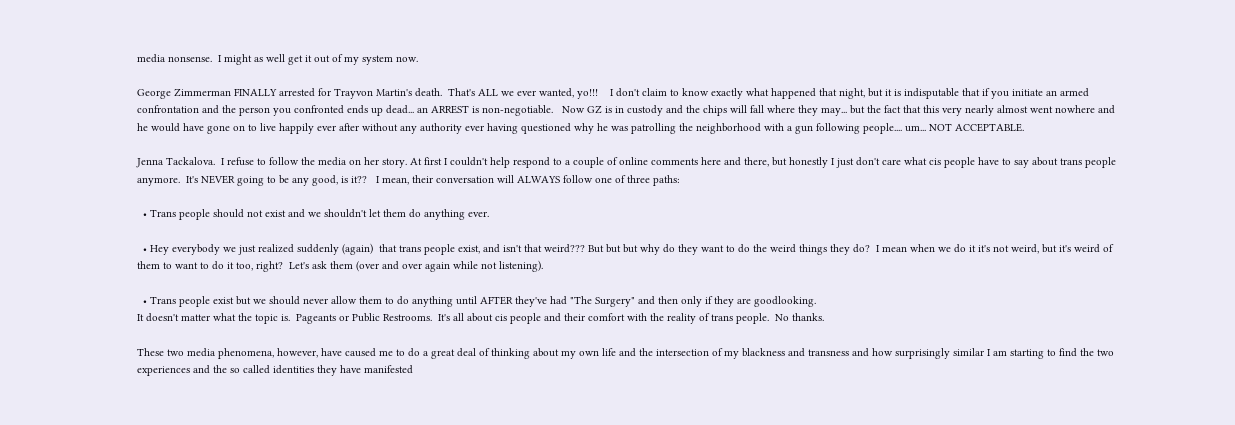media nonsense.  I might as well get it out of my system now.

George Zimmerman FINALLY arrested for Trayvon Martin's death.  That's ALL we ever wanted, yo!!!    I don't claim to know exactly what happened that night, but it is indisputable that if you initiate an armed confrontation and the person you confronted ends up dead... an ARREST is non-negotiable.   Now GZ is in custody and the chips will fall where they may... but the fact that this very nearly almost went nowhere and he would have gone on to live happily ever after without any authority ever having questioned why he was patrolling the neighborhood with a gun following people.... um... NOT ACCEPTABLE.

Jenna Tackalova.  I refuse to follow the media on her story. At first I couldn't help respond to a couple of online comments here and there, but honestly I just don't care what cis people have to say about trans people anymore.  It's NEVER going to be any good, is it??   I mean, their conversation will ALWAYS follow one of three paths:

  • Trans people should not exist and we shouldn't let them do anything ever.

  • Hey everybody we just realized suddenly (again)  that trans people exist, and isn't that weird??? But but but why do they want to do the weird things they do?  I mean when we do it it's not weird, but it's weird of them to want to do it too, right?  Let's ask them (over and over again while not listening).

  • Trans people exist but we should never allow them to do anything until AFTER they've had "The Surgery" and then only if they are goodlooking.
It doesn't matter what the topic is.  Pageants or Public Restrooms.  It's all about cis people and their comfort with the reality of trans people.  No thanks.

These two media phenomena, however, have caused me to do a great deal of thinking about my own life and the intersection of my blackness and transness and how surprisingly similar I am starting to find the two experiences and the so called identities they have manifested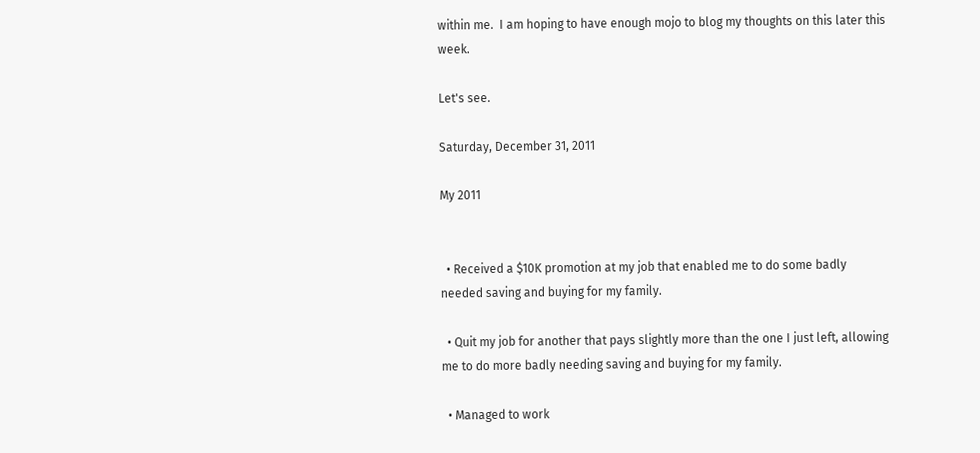within me.  I am hoping to have enough mojo to blog my thoughts on this later this week.

Let's see.

Saturday, December 31, 2011

My 2011


  • Received a $10K promotion at my job that enabled me to do some badly needed saving and buying for my family.

  • Quit my job for another that pays slightly more than the one I just left, allowing me to do more badly needing saving and buying for my family.

  • Managed to work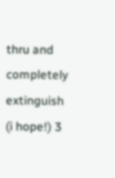thru and completely extinguish (i hope!) 3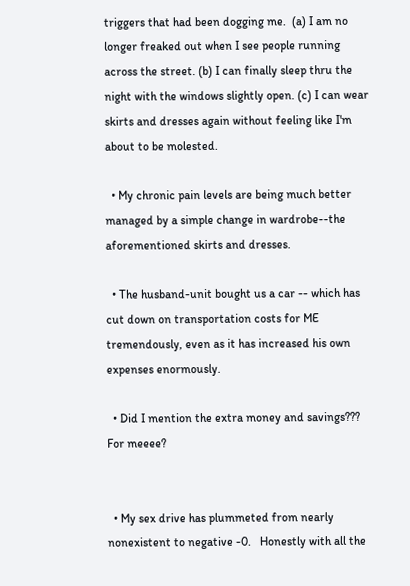triggers that had been dogging me.  (a) I am no longer freaked out when I see people running across the street. (b) I can finally sleep thru the night with the windows slightly open. (c) I can wear skirts and dresses again without feeling like I'm about to be molested.

  • My chronic pain levels are being much better managed by a simple change in wardrobe--the aforementioned skirts and dresses.

  • The husband-unit bought us a car -- which has cut down on transportation costs for ME tremendously, even as it has increased his own expenses enormously.

  • Did I mention the extra money and savings??? For meeee?


  • My sex drive has plummeted from nearly nonexistent to negative -0.   Honestly with all the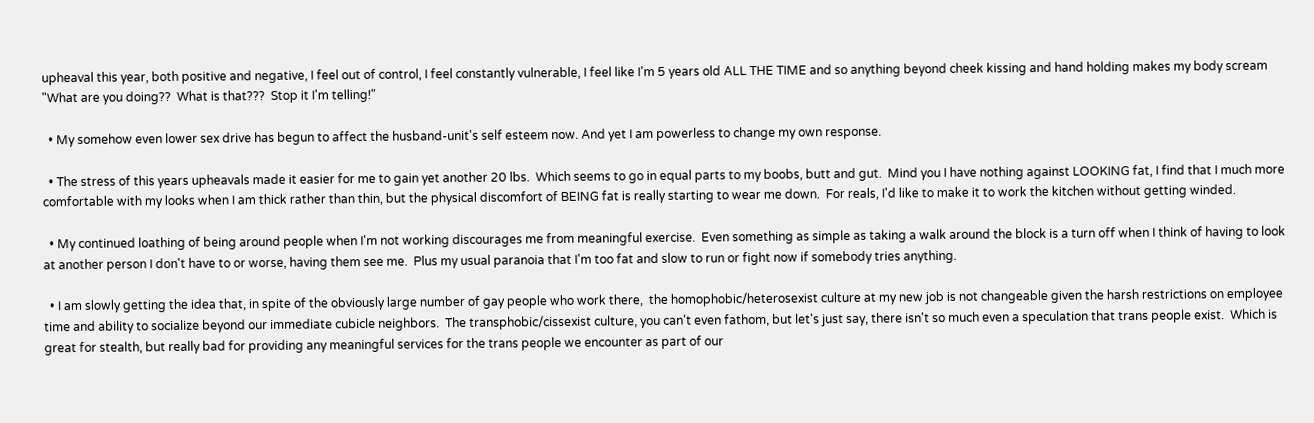upheaval this year, both positive and negative, I feel out of control, I feel constantly vulnerable, I feel like I'm 5 years old ALL THE TIME and so anything beyond cheek kissing and hand holding makes my body scream "What are you doing??  What is that???  Stop it I'm telling!"

  • My somehow even lower sex drive has begun to affect the husband-unit's self esteem now. And yet I am powerless to change my own response.

  • The stress of this years upheavals made it easier for me to gain yet another 20 lbs.  Which seems to go in equal parts to my boobs, butt and gut.  Mind you I have nothing against LOOKING fat, I find that I much more comfortable with my looks when I am thick rather than thin, but the physical discomfort of BEING fat is really starting to wear me down.  For reals, I'd like to make it to work the kitchen without getting winded.

  • My continued loathing of being around people when I'm not working discourages me from meaningful exercise.  Even something as simple as taking a walk around the block is a turn off when I think of having to look at another person I don't have to or worse, having them see me.  Plus my usual paranoia that I'm too fat and slow to run or fight now if somebody tries anything.

  • I am slowly getting the idea that, in spite of the obviously large number of gay people who work there,  the homophobic/heterosexist culture at my new job is not changeable given the harsh restrictions on employee time and ability to socialize beyond our immediate cubicle neighbors.  The transphobic/cissexist culture, you can't even fathom, but let's just say, there isn't so much even a speculation that trans people exist.  Which is great for stealth, but really bad for providing any meaningful services for the trans people we encounter as part of our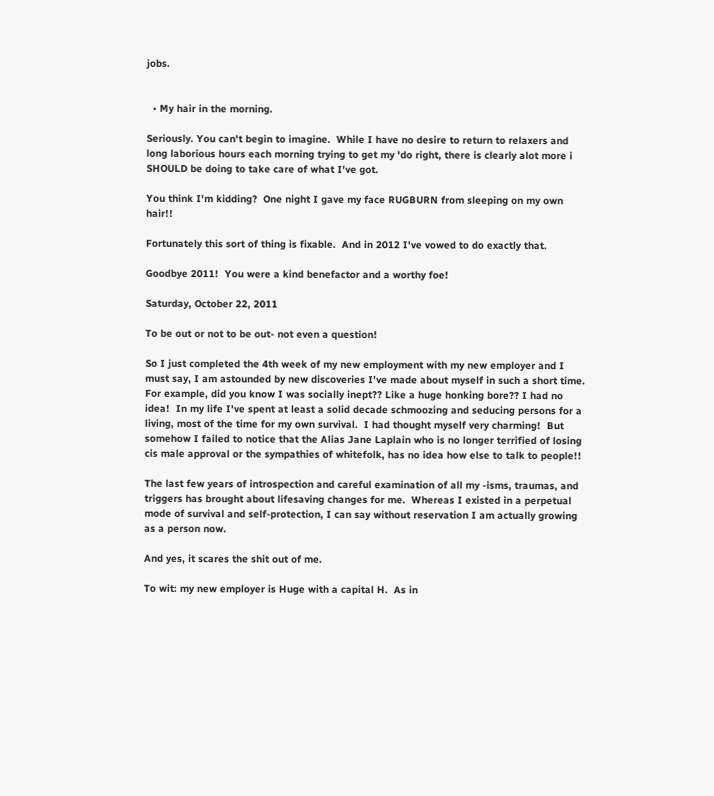jobs.


  • My hair in the morning.

Seriously. You can't begin to imagine.  While I have no desire to return to relaxers and long laborious hours each morning trying to get my 'do right, there is clearly alot more i SHOULD be doing to take care of what I've got.

You think I'm kidding?  One night I gave my face RUGBURN from sleeping on my own hair!!

Fortunately this sort of thing is fixable.  And in 2012 I've vowed to do exactly that.

Goodbye 2011!  You were a kind benefactor and a worthy foe!

Saturday, October 22, 2011

To be out or not to be out- not even a question!

So I just completed the 4th week of my new employment with my new employer and I must say, I am astounded by new discoveries I've made about myself in such a short time.   For example, did you know I was socially inept?? Like a huge honking bore?? I had no idea!  In my life I've spent at least a solid decade schmoozing and seducing persons for a living, most of the time for my own survival.  I had thought myself very charming!  But somehow I failed to notice that the Alias Jane Laplain who is no longer terrified of losing cis male approval or the sympathies of whitefolk, has no idea how else to talk to people!!

The last few years of introspection and careful examination of all my -isms, traumas, and triggers has brought about lifesaving changes for me.  Whereas I existed in a perpetual mode of survival and self-protection, I can say without reservation I am actually growing as a person now.

And yes, it scares the shit out of me.

To wit: my new employer is Huge with a capital H.  As in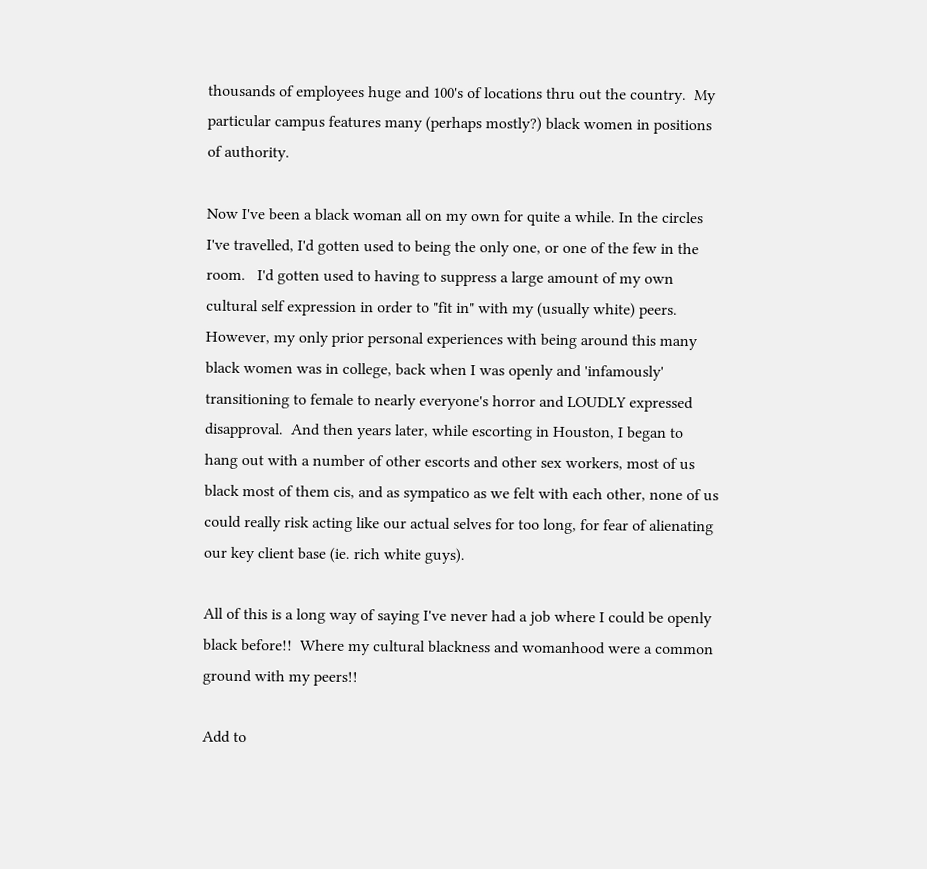thousands of employees huge and 100's of locations thru out the country.  My particular campus features many (perhaps mostly?) black women in positions of authority.

Now I've been a black woman all on my own for quite a while. In the circles I've travelled, I'd gotten used to being the only one, or one of the few in the room.   I'd gotten used to having to suppress a large amount of my own cultural self expression in order to "fit in" with my (usually white) peers.  However, my only prior personal experiences with being around this many black women was in college, back when I was openly and 'infamously' transitioning to female to nearly everyone's horror and LOUDLY expressed disapproval.  And then years later, while escorting in Houston, I began to hang out with a number of other escorts and other sex workers, most of us black most of them cis, and as sympatico as we felt with each other, none of us could really risk acting like our actual selves for too long, for fear of alienating our key client base (ie. rich white guys).

All of this is a long way of saying I've never had a job where I could be openly black before!!  Where my cultural blackness and womanhood were a common ground with my peers!!

Add to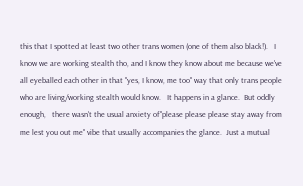this that I spotted at least two other trans women (one of them also black!).   I know we are working stealth tho, and I know they know about me because we've all eyeballed each other in that "yes, I know, me too" way that only trans people who are living/working stealth would know.   It happens in a glance.  But oddly enough,   there wasn't the usual anxiety of"please please please stay away from me lest you out me" vibe that usually accompanies the glance.  Just a mutual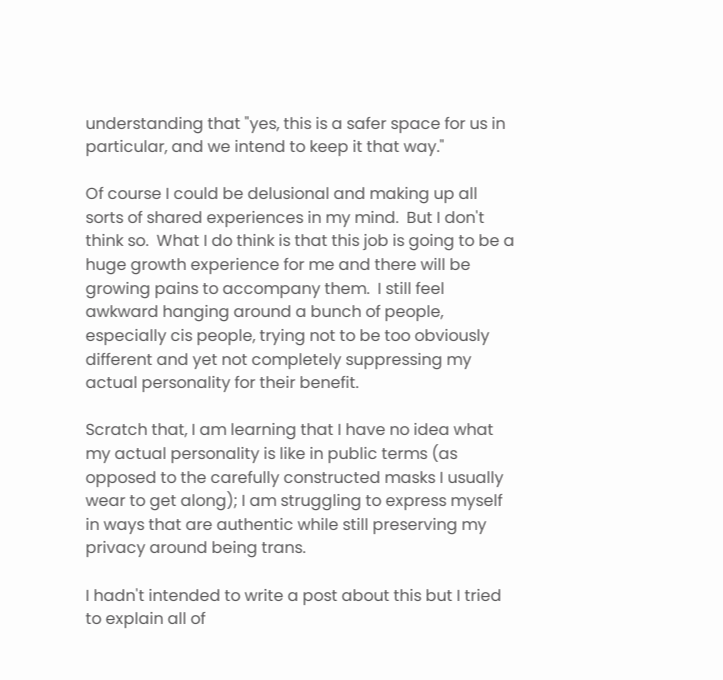understanding that "yes, this is a safer space for us in particular, and we intend to keep it that way."

Of course I could be delusional and making up all sorts of shared experiences in my mind.  But I don't think so.  What I do think is that this job is going to be a huge growth experience for me and there will be growing pains to accompany them.  I still feel  awkward hanging around a bunch of people, especially cis people, trying not to be too obviously different and yet not completely suppressing my actual personality for their benefit.

Scratch that, I am learning that I have no idea what my actual personality is like in public terms (as opposed to the carefully constructed masks I usually wear to get along); I am struggling to express myself in ways that are authentic while still preserving my privacy around being trans.

I hadn't intended to write a post about this but I tried to explain all of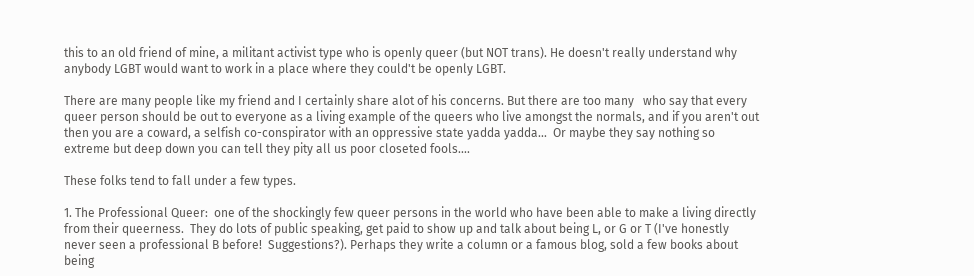this to an old friend of mine, a militant activist type who is openly queer (but NOT trans). He doesn't really understand why anybody LGBT would want to work in a place where they could't be openly LGBT.

There are many people like my friend and I certainly share alot of his concerns. But there are too many   who say that every queer person should be out to everyone as a living example of the queers who live amongst the normals, and if you aren't out then you are a coward, a selfish co-conspirator with an oppressive state yadda yadda...  Or maybe they say nothing so extreme but deep down you can tell they pity all us poor closeted fools....

These folks tend to fall under a few types.

1. The Professional Queer:  one of the shockingly few queer persons in the world who have been able to make a living directly from their queerness.  They do lots of public speaking, get paid to show up and talk about being L, or G or T (I've honestly never seen a professional B before!  Suggestions?). Perhaps they write a column or a famous blog, sold a few books about being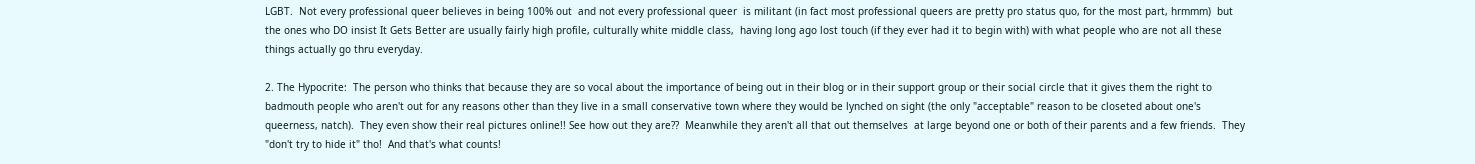LGBT.  Not every professional queer believes in being 100% out  and not every professional queer  is militant (in fact most professional queers are pretty pro status quo, for the most part, hrmmm)  but the ones who DO insist It Gets Better are usually fairly high profile, culturally white middle class,  having long ago lost touch (if they ever had it to begin with) with what people who are not all these things actually go thru everyday.

2. The Hypocrite:  The person who thinks that because they are so vocal about the importance of being out in their blog or in their support group or their social circle that it gives them the right to badmouth people who aren't out for any reasons other than they live in a small conservative town where they would be lynched on sight (the only "acceptable" reason to be closeted about one's queerness, natch).  They even show their real pictures online!! See how out they are??  Meanwhile they aren't all that out themselves  at large beyond one or both of their parents and a few friends.  They "don't try to hide it" tho!  And that's what counts!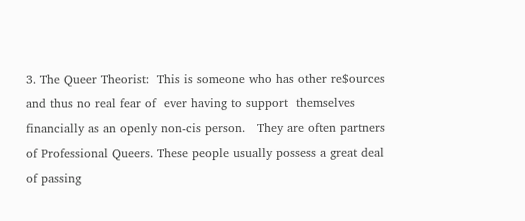3. The Queer Theorist:  This is someone who has other re$ources and thus no real fear of  ever having to support  themselves financially as an openly non-cis person.   They are often partners of Professional Queers. These people usually possess a great deal of passing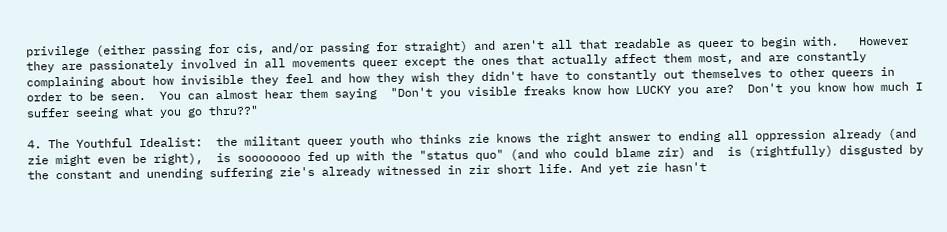privilege (either passing for cis, and/or passing for straight) and aren't all that readable as queer to begin with.   However they are passionately involved in all movements queer except the ones that actually affect them most, and are constantly complaining about how invisible they feel and how they wish they didn't have to constantly out themselves to other queers in order to be seen.  You can almost hear them saying  "Don't you visible freaks know how LUCKY you are?  Don't you know how much I suffer seeing what you go thru??"

4. The Youthful Idealist:  the militant queer youth who thinks zie knows the right answer to ending all oppression already (and zie might even be right),  is soooooooo fed up with the "status quo" (and who could blame zir) and  is (rightfully) disgusted by the constant and unending suffering zie's already witnessed in zir short life. And yet zie hasn't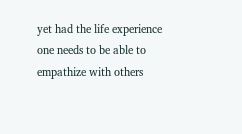yet had the life experience one needs to be able to empathize with others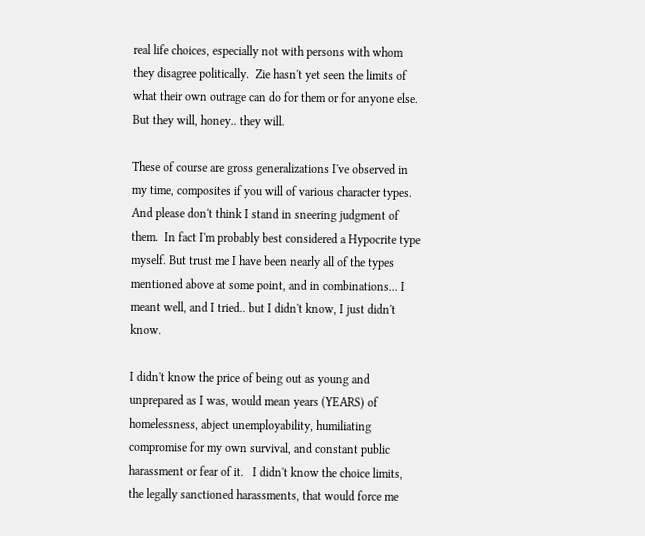real life choices, especially not with persons with whom they disagree politically.  Zie hasn't yet seen the limits of what their own outrage can do for them or for anyone else.  But they will, honey.. they will.

These of course are gross generalizations I've observed in my time, composites if you will of various character types.  And please don't think I stand in sneering judgment of them.  In fact I'm probably best considered a Hypocrite type myself. But trust me I have been nearly all of the types mentioned above at some point, and in combinations... I meant well, and I tried.. but I didn't know, I just didn't know.

I didn't know the price of being out as young and unprepared as I was, would mean years (YEARS) of  homelessness, abject unemployability, humiliating compromise for my own survival, and constant public harassment or fear of it.   I didn't know the choice limits, the legally sanctioned harassments, that would force me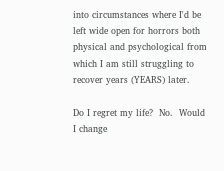into circumstances where I'd be left wide open for horrors both physical and psychological from which I am still struggling to recover years (YEARS) later.

Do I regret my life?  No.  Would I change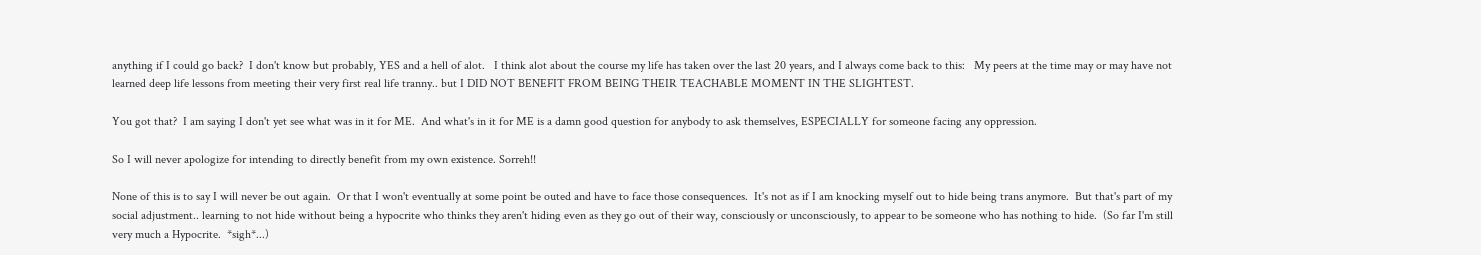anything if I could go back?  I don't know but probably, YES and a hell of alot.   I think alot about the course my life has taken over the last 20 years, and I always come back to this:   My peers at the time may or may have not learned deep life lessons from meeting their very first real life tranny.. but I DID NOT BENEFIT FROM BEING THEIR TEACHABLE MOMENT IN THE SLIGHTEST.

You got that?  I am saying I don't yet see what was in it for ME.  And what's in it for ME is a damn good question for anybody to ask themselves, ESPECIALLY for someone facing any oppression.

So I will never apologize for intending to directly benefit from my own existence. Sorreh!!

None of this is to say I will never be out again.  Or that I won't eventually at some point be outed and have to face those consequences.  It's not as if I am knocking myself out to hide being trans anymore.  But that's part of my social adjustment.. learning to not hide without being a hypocrite who thinks they aren't hiding even as they go out of their way, consciously or unconsciously, to appear to be someone who has nothing to hide.  (So far I'm still very much a Hypocrite.  *sigh*...)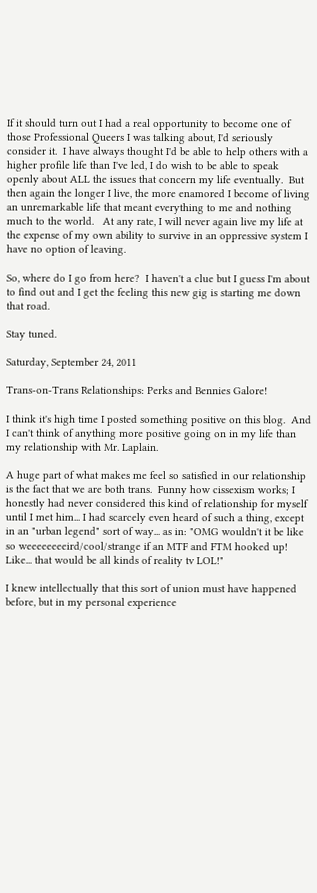If it should turn out I had a real opportunity to become one of those Professional Queers I was talking about, I'd seriously consider it.  I have always thought I'd be able to help others with a higher profile life than I've led, I do wish to be able to speak openly about ALL the issues that concern my life eventually.  But then again the longer I live, the more enamored I become of living an unremarkable life that meant everything to me and nothing much to the world.   At any rate, I will never again live my life at the expense of my own ability to survive in an oppressive system I have no option of leaving.

So, where do I go from here?  I haven't a clue but I guess I'm about to find out and I get the feeling this new gig is starting me down that road.

Stay tuned.

Saturday, September 24, 2011

Trans-on-Trans Relationships: Perks and Bennies Galore!

I think it's high time I posted something positive on this blog.  And I can't think of anything more positive going on in my life than my relationship with Mr. Laplain.

A huge part of what makes me feel so satisfied in our relationship is the fact that we are both trans.  Funny how cissexism works; I honestly had never considered this kind of relationship for myself until I met him... I had scarcely even heard of such a thing, except in an "urban legend" sort of way... as in: "OMG wouldn't it be like so weeeeeeeeird/cool/strange if an MTF and FTM hooked up!  Like... that would be all kinds of reality tv LOL!"

I knew intellectually that this sort of union must have happened before, but in my personal experience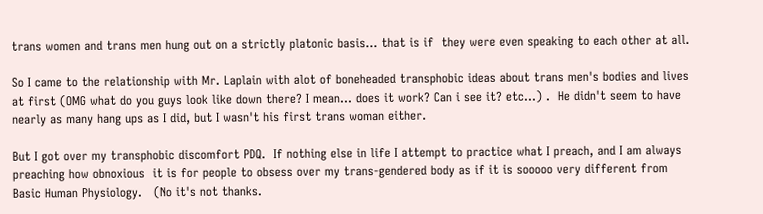trans women and trans men hung out on a strictly platonic basis... that is if  they were even speaking to each other at all.

So I came to the relationship with Mr. Laplain with alot of boneheaded transphobic ideas about trans men's bodies and lives at first (OMG what do you guys look like down there? I mean... does it work? Can i see it? etc...) .  He didn't seem to have nearly as many hang ups as I did, but I wasn't his first trans woman either.

But I got over my transphobic discomfort PDQ.  If nothing else in life I attempt to practice what I preach, and I am always preaching how obnoxious  it is for people to obsess over my trans-gendered body as if it is sooooo very different from Basic Human Physiology.   (No it's not thanks.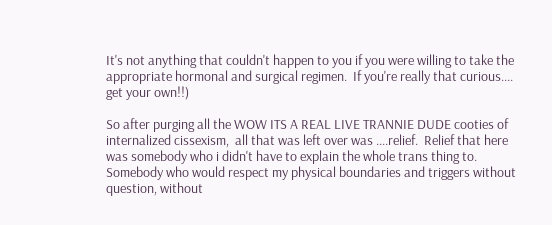It's not anything that couldn't happen to you if you were willing to take the appropriate hormonal and surgical regimen.  If you're really that curious.... get your own!!)

So after purging all the WOW ITS A REAL LIVE TRANNIE DUDE cooties of  internalized cissexism,  all that was left over was ....relief.  Relief that here was somebody who i didn't have to explain the whole trans thing to.  Somebody who would respect my physical boundaries and triggers without question, without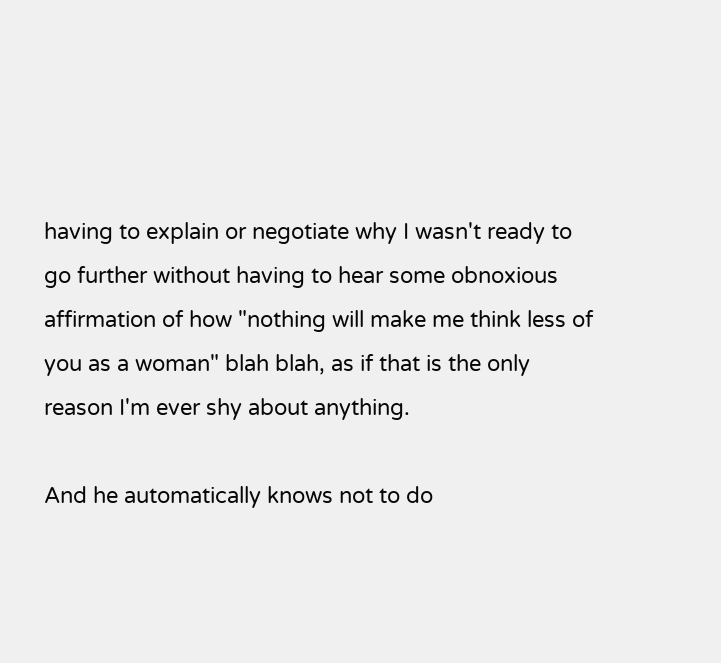having to explain or negotiate why I wasn't ready to go further without having to hear some obnoxious affirmation of how "nothing will make me think less of you as a woman" blah blah, as if that is the only reason I'm ever shy about anything.

And he automatically knows not to do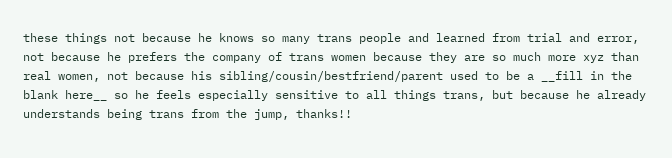these things not because he knows so many trans people and learned from trial and error, not because he prefers the company of trans women because they are so much more xyz than real women, not because his sibling/cousin/bestfriend/parent used to be a __fill in the blank here__ so he feels especially sensitive to all things trans, but because he already understands being trans from the jump, thanks!!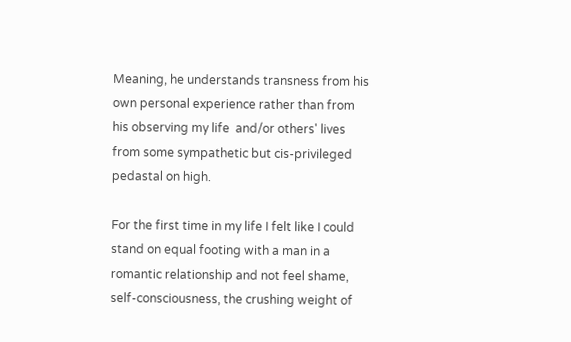Meaning, he understands transness from his own personal experience rather than from his observing my life  and/or others' lives from some sympathetic but cis-privileged pedastal on high.

For the first time in my life I felt like I could stand on equal footing with a man in a romantic relationship and not feel shame, self-consciousness, the crushing weight of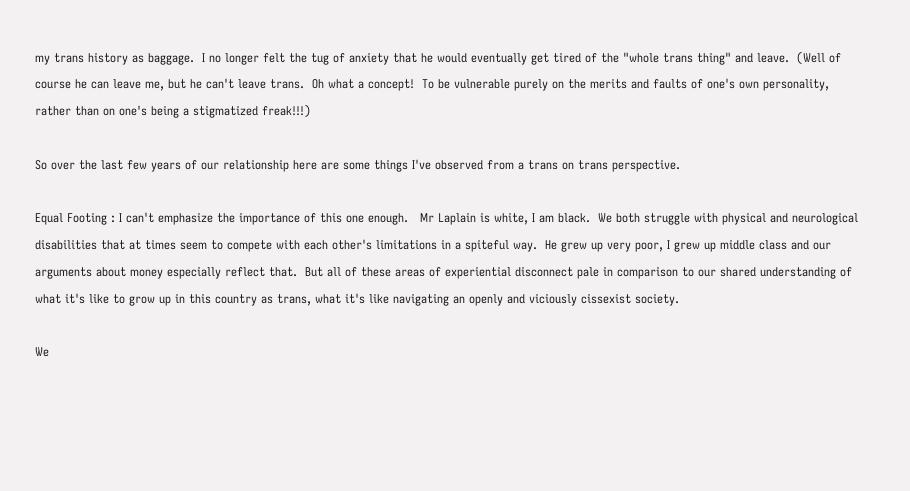my trans history as baggage.  I no longer felt the tug of anxiety that he would eventually get tired of the "whole trans thing" and leave.  (Well of course he can leave me, but he can't leave trans.  Oh what a concept!  To be vulnerable purely on the merits and faults of one's own personality, rather than on one's being a stigmatized freak!!!)

So over the last few years of our relationship here are some things I've observed from a trans on trans perspective.

Equal Footing : I can't emphasize the importance of this one enough.   Mr Laplain is white, I am black.  We both struggle with physical and neurological disabilities that at times seem to compete with each other's limitations in a spiteful way.  He grew up very poor, I grew up middle class and our arguments about money especially reflect that.  But all of these areas of experiential disconnect pale in comparison to our shared understanding of what it's like to grow up in this country as trans, what it's like navigating an openly and viciously cissexist society.

We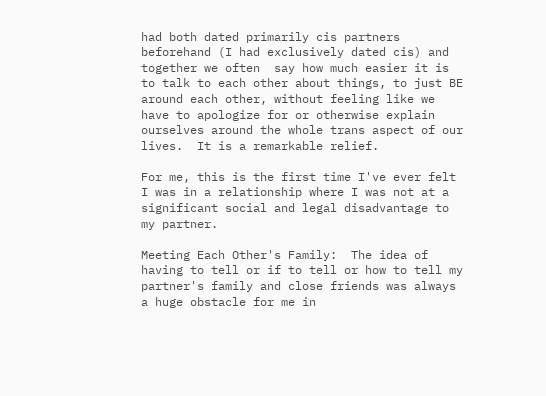had both dated primarily cis partners beforehand (I had exclusively dated cis) and together we often  say how much easier it is to talk to each other about things, to just BE around each other, without feeling like we have to apologize for or otherwise explain ourselves around the whole trans aspect of our lives.  It is a remarkable relief.

For me, this is the first time I've ever felt I was in a relationship where I was not at a significant social and legal disadvantage to my partner.

Meeting Each Other's Family:  The idea of having to tell or if to tell or how to tell my partner's family and close friends was always a huge obstacle for me in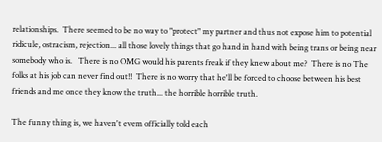relationships.  There seemed to be no way to "protect" my partner and thus not expose him to potential ridicule, ostracism, rejection... all those lovely things that go hand in hand with being trans or being near somebody who is.   There is no OMG would his parents freak if they knew about me?  There is no The folks at his job can never find out!!  There is no worry that he'll be forced to choose between his best friends and me once they know the truth... the horrible horrible truth.

The funny thing is, we haven't evem officially told each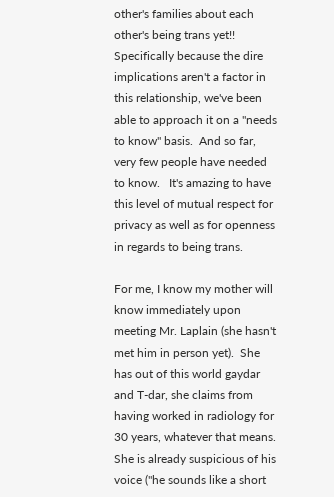other's families about each other's being trans yet!!   Specifically because the dire implications aren't a factor in this relationship, we've been able to approach it on a "needs to know" basis.  And so far, very few people have needed to know.   It's amazing to have this level of mutual respect for privacy as well as for openness in regards to being trans.

For me, I know my mother will know immediately upon meeting Mr. Laplain (she hasn't met him in person yet).  She has out of this world gaydar and T-dar, she claims from having worked in radiology for 30 years, whatever that means.  She is already suspicious of his voice ("he sounds like a short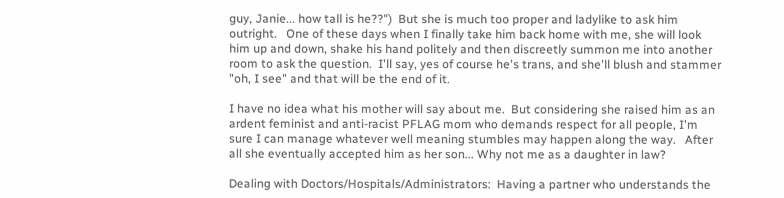guy, Janie... how tall is he??")  But she is much too proper and ladylike to ask him outright.   One of these days when I finally take him back home with me, she will look him up and down, shake his hand politely and then discreetly summon me into another room to ask the question.  I'll say, yes of course he's trans, and she'll blush and stammer "oh, I see" and that will be the end of it.

I have no idea what his mother will say about me.  But considering she raised him as an ardent feminist and anti-racist PFLAG mom who demands respect for all people, I'm sure I can manage whatever well meaning stumbles may happen along the way.   After all she eventually accepted him as her son... Why not me as a daughter in law?

Dealing with Doctors/Hospitals/Administrators:  Having a partner who understands the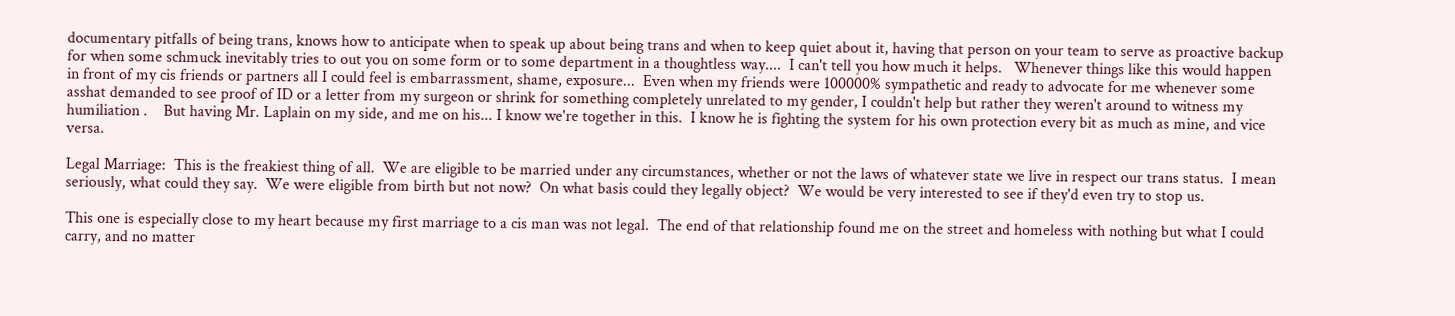documentary pitfalls of being trans, knows how to anticipate when to speak up about being trans and when to keep quiet about it, having that person on your team to serve as proactive backup for when some schmuck inevitably tries to out you on some form or to some department in a thoughtless way....  I can't tell you how much it helps.   Whenever things like this would happen in front of my cis friends or partners all I could feel is embarrassment, shame, exposure...  Even when my friends were 100000% sympathetic and ready to advocate for me whenever some asshat demanded to see proof of ID or a letter from my surgeon or shrink for something completely unrelated to my gender, I couldn't help but rather they weren't around to witness my humiliation .    But having Mr. Laplain on my side, and me on his... I know we're together in this.  I know he is fighting the system for his own protection every bit as much as mine, and vice versa.

Legal Marriage:  This is the freakiest thing of all.  We are eligible to be married under any circumstances, whether or not the laws of whatever state we live in respect our trans status.  I mean seriously, what could they say.  We were eligible from birth but not now?  On what basis could they legally object?  We would be very interested to see if they'd even try to stop us.

This one is especially close to my heart because my first marriage to a cis man was not legal.  The end of that relationship found me on the street and homeless with nothing but what I could carry, and no matter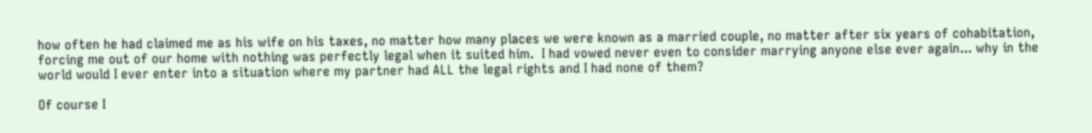how often he had claimed me as his wife on his taxes, no matter how many places we were known as a married couple, no matter after six years of cohabitation, forcing me out of our home with nothing was perfectly legal when it suited him.  I had vowed never even to consider marrying anyone else ever again... why in the world would I ever enter into a situation where my partner had ALL the legal rights and I had none of them?

Of course I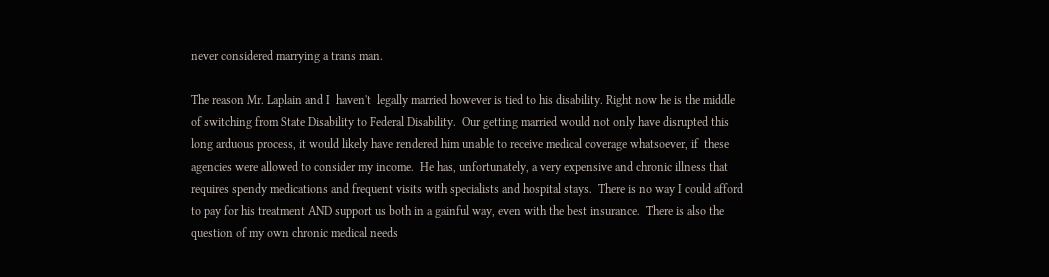never considered marrying a trans man.

The reason Mr. Laplain and I  haven't  legally married however is tied to his disability. Right now he is the middle of switching from State Disability to Federal Disability.  Our getting married would not only have disrupted this long arduous process, it would likely have rendered him unable to receive medical coverage whatsoever, if  these agencies were allowed to consider my income.  He has, unfortunately, a very expensive and chronic illness that requires spendy medications and frequent visits with specialists and hospital stays.  There is no way I could afford to pay for his treatment AND support us both in a gainful way, even with the best insurance.  There is also the question of my own chronic medical needs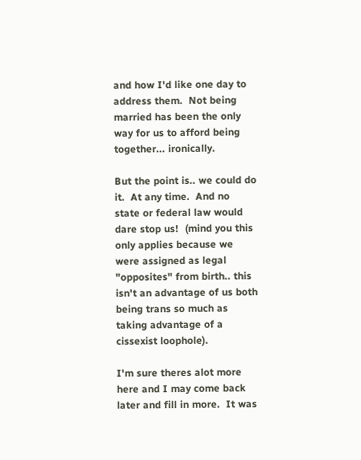and how I'd like one day to address them.  Not being married has been the only way for us to afford being together... ironically.

But the point is.. we could do it.  At any time.  And no state or federal law would  dare stop us!  (mind you this only applies because we were assigned as legal "opposites" from birth.. this isn't an advantage of us both being trans so much as taking advantage of a cissexist loophole).

I'm sure theres alot more here and I may come back later and fill in more.  It was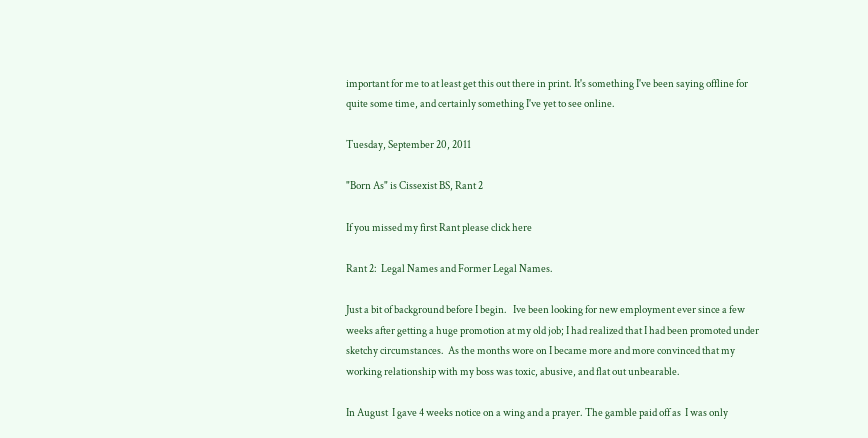important for me to at least get this out there in print. It's something I've been saying offline for quite some time, and certainly something I've yet to see online.

Tuesday, September 20, 2011

"Born As" is Cissexist BS, Rant 2

If you missed my first Rant please click here

Rant 2:  Legal Names and Former Legal Names.

Just a bit of background before I begin.   Ive been looking for new employment ever since a few weeks after getting a huge promotion at my old job; I had realized that I had been promoted under sketchy circumstances.  As the months wore on I became more and more convinced that my working relationship with my boss was toxic, abusive, and flat out unbearable.

In August  I gave 4 weeks notice on a wing and a prayer. The gamble paid off as  I was only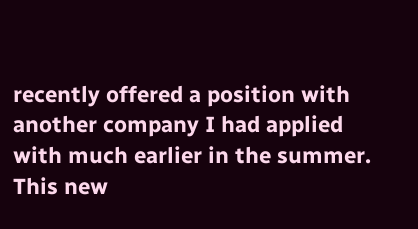recently offered a position with another company I had applied  with much earlier in the summer.   This new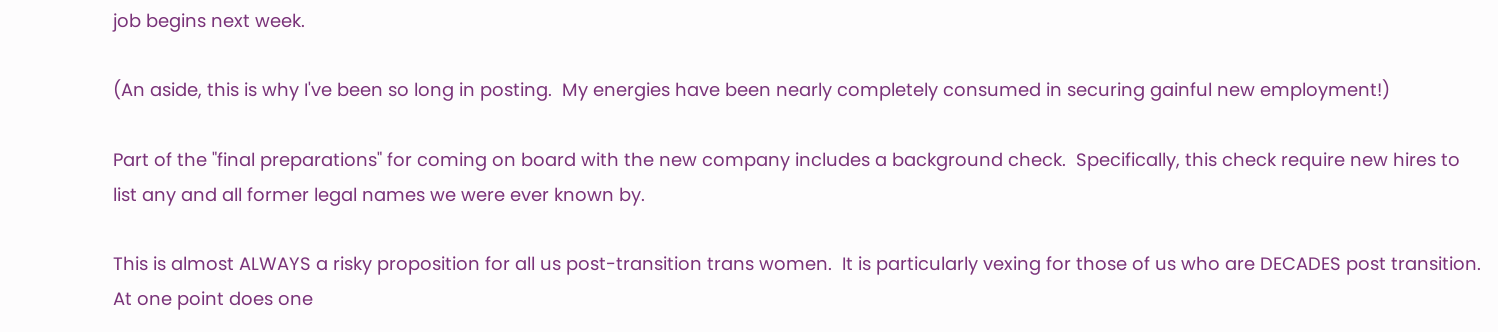job begins next week.

(An aside, this is why I've been so long in posting.  My energies have been nearly completely consumed in securing gainful new employment!)

Part of the "final preparations" for coming on board with the new company includes a background check.  Specifically, this check require new hires to list any and all former legal names we were ever known by.

This is almost ALWAYS a risky proposition for all us post-transition trans women.  It is particularly vexing for those of us who are DECADES post transition.  At one point does one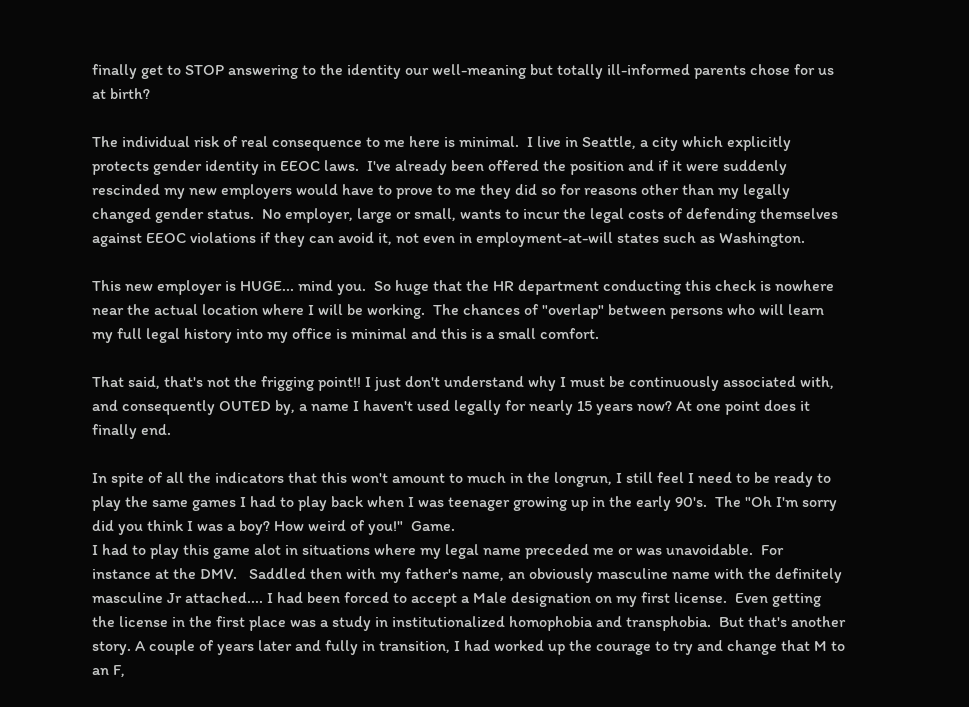finally get to STOP answering to the identity our well-meaning but totally ill-informed parents chose for us at birth?

The individual risk of real consequence to me here is minimal.  I live in Seattle, a city which explicitly protects gender identity in EEOC laws.  I've already been offered the position and if it were suddenly rescinded my new employers would have to prove to me they did so for reasons other than my legally changed gender status.  No employer, large or small, wants to incur the legal costs of defending themselves against EEOC violations if they can avoid it, not even in employment-at-will states such as Washington.

This new employer is HUGE... mind you.  So huge that the HR department conducting this check is nowhere near the actual location where I will be working.  The chances of "overlap" between persons who will learn my full legal history into my office is minimal and this is a small comfort.

That said, that's not the frigging point!! I just don't understand why I must be continuously associated with, and consequently OUTED by, a name I haven't used legally for nearly 15 years now? At one point does it finally end.

In spite of all the indicators that this won't amount to much in the longrun, I still feel I need to be ready to play the same games I had to play back when I was teenager growing up in the early 90's.  The "Oh I'm sorry did you think I was a boy? How weird of you!"  Game.
I had to play this game alot in situations where my legal name preceded me or was unavoidable.  For instance at the DMV.   Saddled then with my father's name, an obviously masculine name with the definitely masculine Jr attached.... I had been forced to accept a Male designation on my first license.  Even getting the license in the first place was a study in institutionalized homophobia and transphobia.  But that's another story. A couple of years later and fully in transition, I had worked up the courage to try and change that M to an F,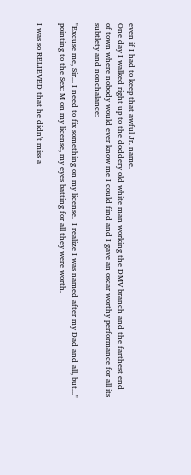even if I had to keep that awful Jr. name.
One day I walked right up to the doddery old white man working the DMV branch and the farthest end of town where nobody would ever know me I could find and I gave an oscar worthy performance for all its subtlety and nonchalance:

"Excuse me, Sir... I need to fix something on my license.  I realize I was named after my Dad and all, but..."  pointing to the Sex: M on my license, my eyes batting for all they were worth.

I was so RELIEVED that he didn't miss a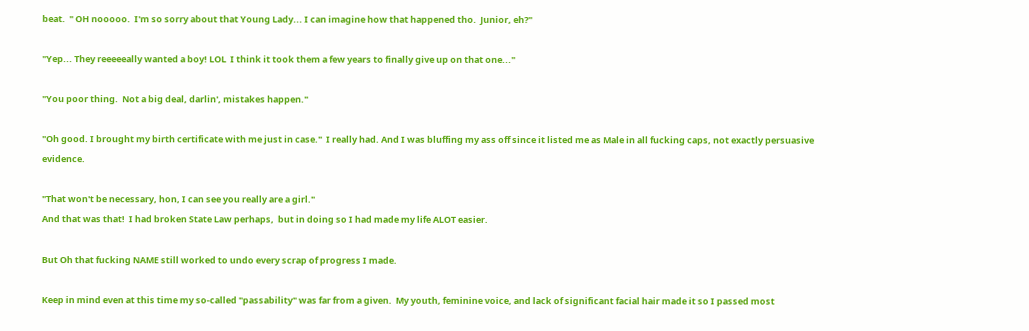beat.  " OH nooooo.  I'm so sorry about that Young Lady... I can imagine how that happened tho.  Junior, eh?"

"Yep... They reeeeeally wanted a boy! LOL  I think it took them a few years to finally give up on that one..."

"You poor thing.  Not a big deal, darlin', mistakes happen."

"Oh good. I brought my birth certificate with me just in case."  I really had. And I was bluffing my ass off since it listed me as Male in all fucking caps, not exactly persuasive evidence.

"That won't be necessary, hon, I can see you really are a girl."
And that was that!  I had broken State Law perhaps,  but in doing so I had made my life ALOT easier.

But Oh that fucking NAME still worked to undo every scrap of progress I made.

Keep in mind even at this time my so-called "passability" was far from a given.  My youth, feminine voice, and lack of significant facial hair made it so I passed most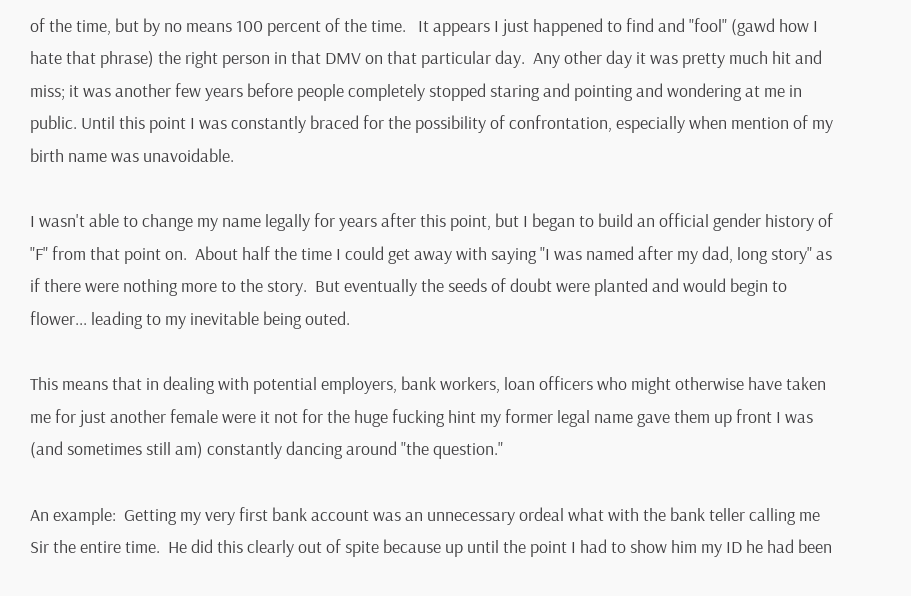of the time, but by no means 100 percent of the time.   It appears I just happened to find and "fool" (gawd how I hate that phrase) the right person in that DMV on that particular day.  Any other day it was pretty much hit and miss; it was another few years before people completely stopped staring and pointing and wondering at me in public. Until this point I was constantly braced for the possibility of confrontation, especially when mention of my birth name was unavoidable.

I wasn't able to change my name legally for years after this point, but I began to build an official gender history of "F" from that point on.  About half the time I could get away with saying "I was named after my dad, long story" as if there were nothing more to the story.  But eventually the seeds of doubt were planted and would begin to flower... leading to my inevitable being outed.

This means that in dealing with potential employers, bank workers, loan officers who might otherwise have taken me for just another female were it not for the huge fucking hint my former legal name gave them up front I was (and sometimes still am) constantly dancing around "the question."

An example:  Getting my very first bank account was an unnecessary ordeal what with the bank teller calling me Sir the entire time.  He did this clearly out of spite because up until the point I had to show him my ID he had been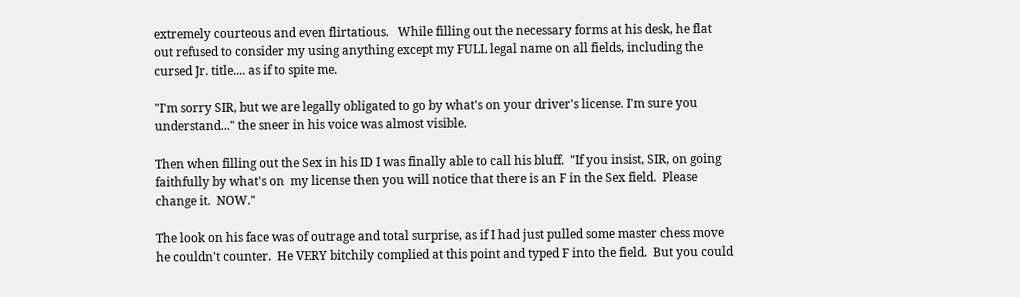extremely courteous and even flirtatious.   While filling out the necessary forms at his desk, he flat out refused to consider my using anything except my FULL legal name on all fields, including the cursed Jr. title.... as if to spite me.

"I'm sorry SIR, but we are legally obligated to go by what's on your driver's license. I'm sure you understand..." the sneer in his voice was almost visible.

Then when filling out the Sex in his ID I was finally able to call his bluff.  "If you insist, SIR, on going faithfully by what's on  my license then you will notice that there is an F in the Sex field.  Please change it.  NOW."

The look on his face was of outrage and total surprise, as if I had just pulled some master chess move he couldn't counter.  He VERY bitchily complied at this point and typed F into the field.  But you could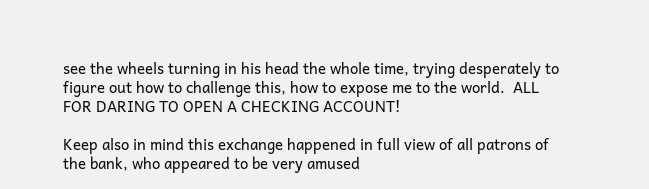see the wheels turning in his head the whole time, trying desperately to figure out how to challenge this, how to expose me to the world.  ALL FOR DARING TO OPEN A CHECKING ACCOUNT!

Keep also in mind this exchange happened in full view of all patrons of the bank, who appeared to be very amused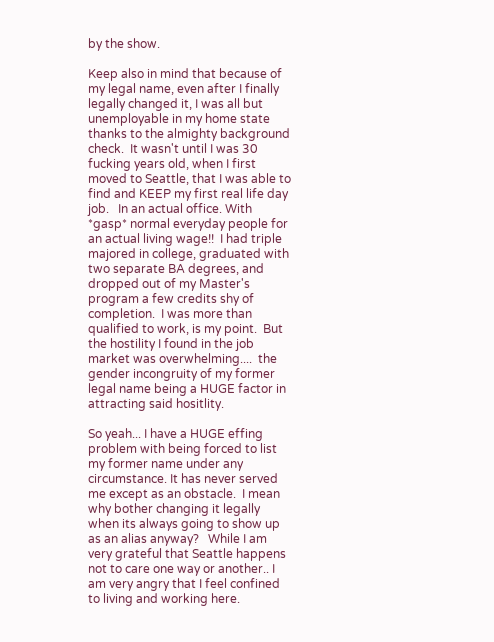by the show.

Keep also in mind that because of my legal name, even after I finally legally changed it, I was all but unemployable in my home state thanks to the almighty background check.  It wasn't until I was 30 fucking years old, when I first moved to Seattle, that I was able to find and KEEP my first real life day job.   In an actual office. With *gasp* normal everyday people for an actual living wage!!  I had triple majored in college, graduated with two separate BA degrees, and dropped out of my Master's program a few credits shy of completion.  I was more than qualified to work, is my point.  But the hostility I found in the job market was overwhelming....  the gender incongruity of my former legal name being a HUGE factor in attracting said hositlity.

So yeah... I have a HUGE effing problem with being forced to list my former name under any circumstance. It has never served me except as an obstacle.  I mean why bother changing it legally when its always going to show up as an alias anyway?   While I am very grateful that Seattle happens not to care one way or another.. I am very angry that I feel confined to living and working here.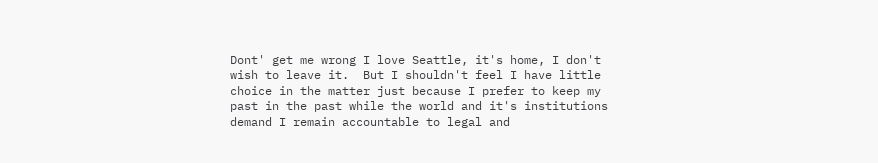Dont' get me wrong I love Seattle, it's home, I don't wish to leave it.  But I shouldn't feel I have little choice in the matter just because I prefer to keep my past in the past while the world and it's institutions demand I remain accountable to legal and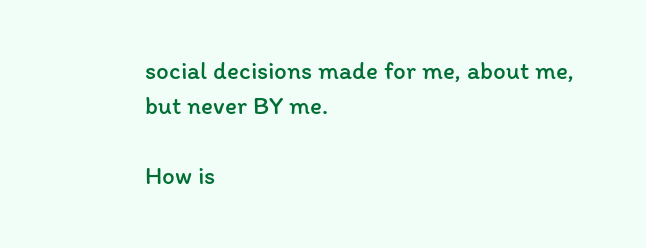social decisions made for me, about me,  but never BY me.

How is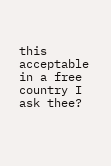this acceptable in a free country I ask thee?